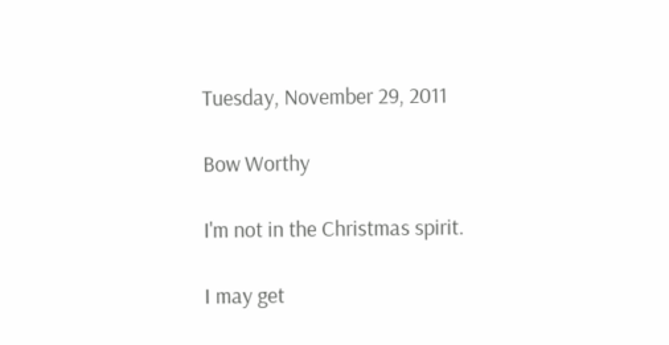Tuesday, November 29, 2011

Bow Worthy

I'm not in the Christmas spirit.

I may get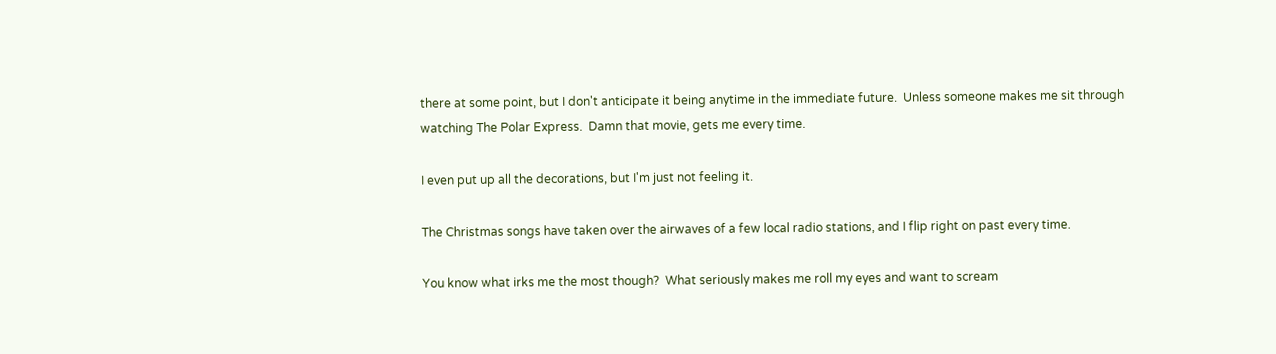there at some point, but I don't anticipate it being anytime in the immediate future.  Unless someone makes me sit through watching The Polar Express.  Damn that movie, gets me every time.

I even put up all the decorations, but I'm just not feeling it.

The Christmas songs have taken over the airwaves of a few local radio stations, and I flip right on past every time.

You know what irks me the most though?  What seriously makes me roll my eyes and want to scream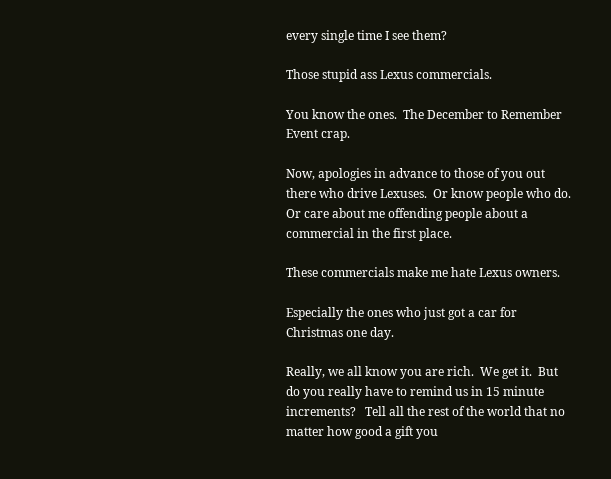every single time I see them?

Those stupid ass Lexus commercials.

You know the ones.  The December to Remember Event crap.

Now, apologies in advance to those of you out there who drive Lexuses.  Or know people who do.  Or care about me offending people about a commercial in the first place.

These commercials make me hate Lexus owners.

Especially the ones who just got a car for Christmas one day.

Really, we all know you are rich.  We get it.  But do you really have to remind us in 15 minute increments?   Tell all the rest of the world that no matter how good a gift you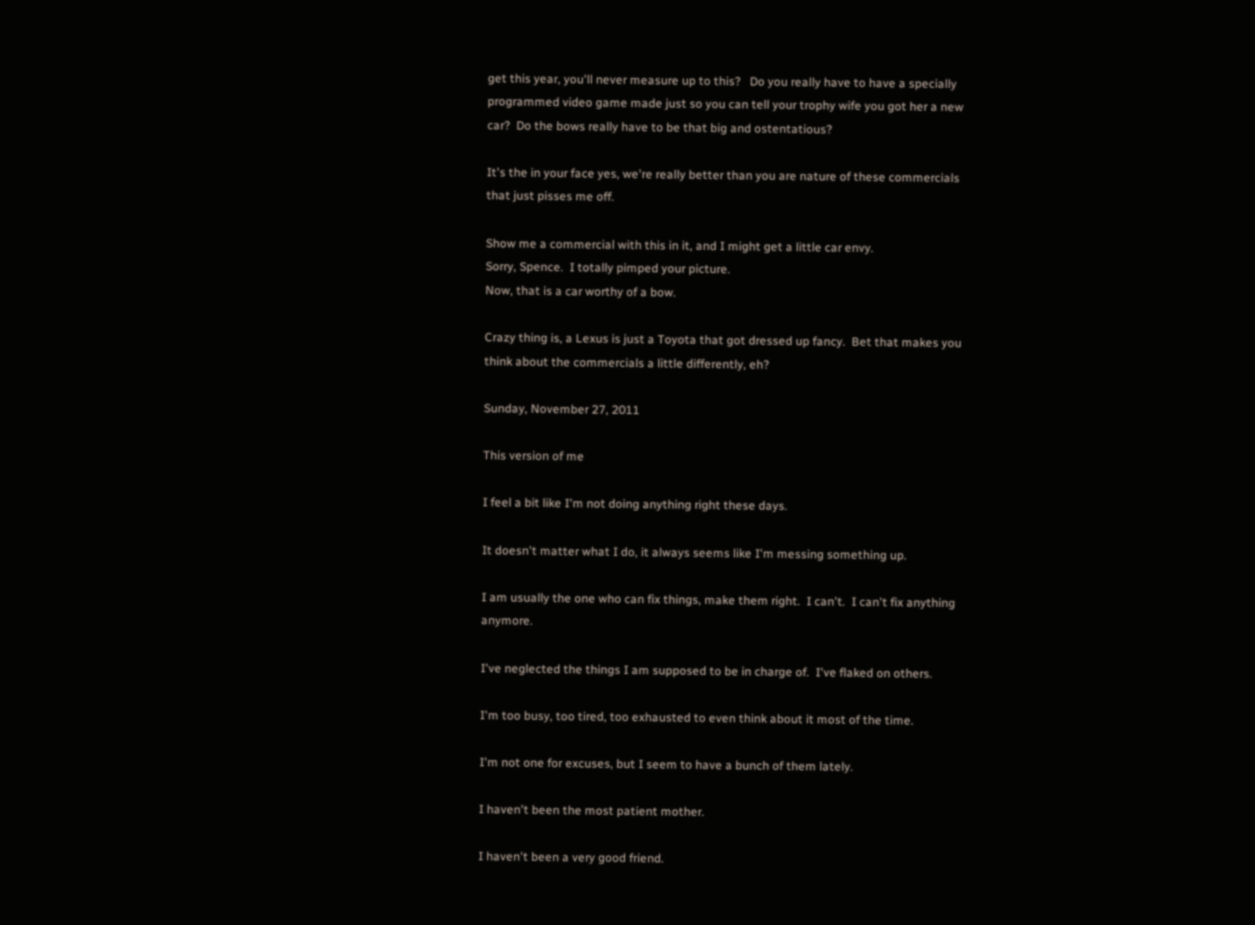get this year, you'll never measure up to this?   Do you really have to have a specially programmed video game made just so you can tell your trophy wife you got her a new car?  Do the bows really have to be that big and ostentatious?

It's the in your face yes, we're really better than you are nature of these commercials that just pisses me off.

Show me a commercial with this in it, and I might get a little car envy.
Sorry, Spence.  I totally pimped your picture.
Now, that is a car worthy of a bow.

Crazy thing is, a Lexus is just a Toyota that got dressed up fancy.  Bet that makes you think about the commercials a little differently, eh?

Sunday, November 27, 2011

This version of me

I feel a bit like I'm not doing anything right these days.

It doesn't matter what I do, it always seems like I'm messing something up.

I am usually the one who can fix things, make them right.  I can't.  I can't fix anything anymore.

I've neglected the things I am supposed to be in charge of.  I've flaked on others.

I'm too busy, too tired, too exhausted to even think about it most of the time.

I'm not one for excuses, but I seem to have a bunch of them lately.

I haven't been the most patient mother.

I haven't been a very good friend.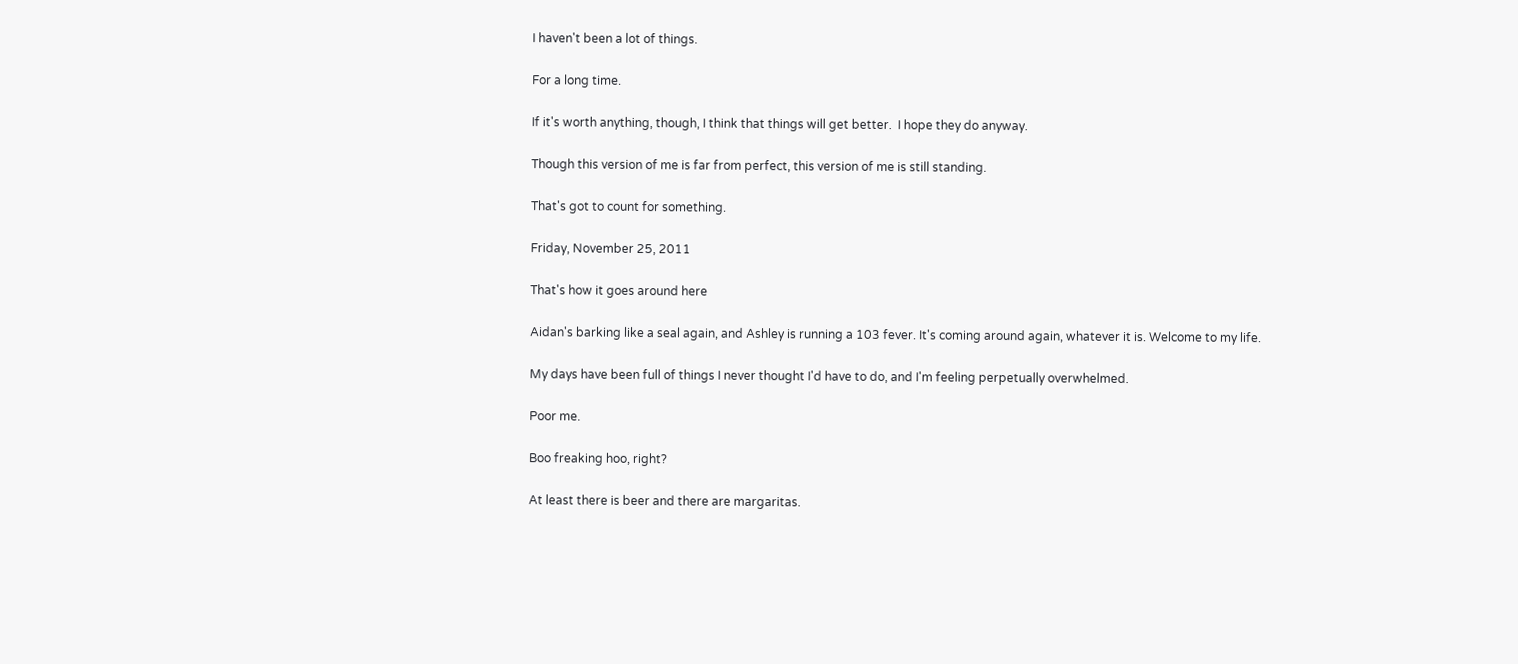I haven't been a lot of things.

For a long time.

If it's worth anything, though, I think that things will get better.  I hope they do anyway.

Though this version of me is far from perfect, this version of me is still standing.

That's got to count for something.

Friday, November 25, 2011

That's how it goes around here

Aidan's barking like a seal again, and Ashley is running a 103 fever. It's coming around again, whatever it is. Welcome to my life.

My days have been full of things I never thought I'd have to do, and I'm feeling perpetually overwhelmed.

Poor me.

Boo freaking hoo, right?

At least there is beer and there are margaritas.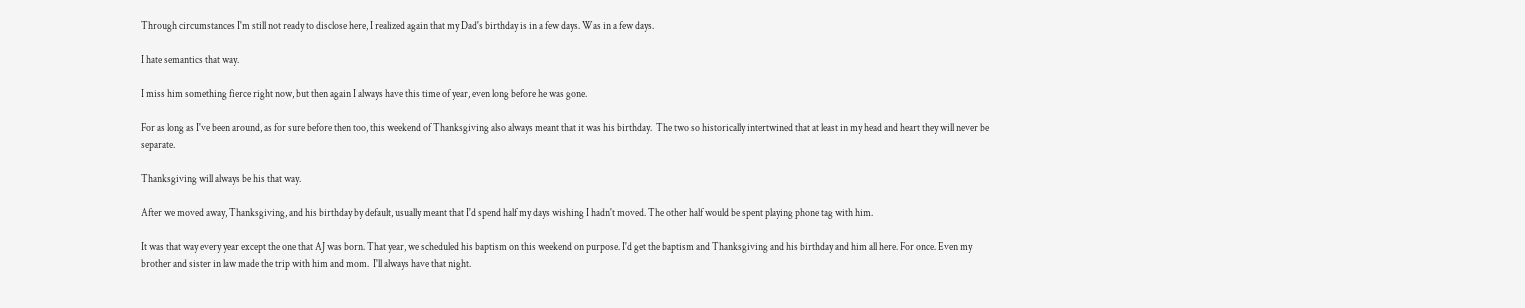Through circumstances I'm still not ready to disclose here, I realized again that my Dad's birthday is in a few days. Was in a few days.

I hate semantics that way.

I miss him something fierce right now, but then again I always have this time of year, even long before he was gone.

For as long as I've been around, as for sure before then too, this weekend of Thanksgiving also always meant that it was his birthday.  The two so historically intertwined that at least in my head and heart they will never be separate.

Thanksgiving will always be his that way.

After we moved away, Thanksgiving, and his birthday by default, usually meant that I'd spend half my days wishing I hadn't moved. The other half would be spent playing phone tag with him.

It was that way every year except the one that AJ was born. That year, we scheduled his baptism on this weekend on purpose. I'd get the baptism and Thanksgiving and his birthday and him all here. For once. Even my brother and sister in law made the trip with him and mom.  I'll always have that night.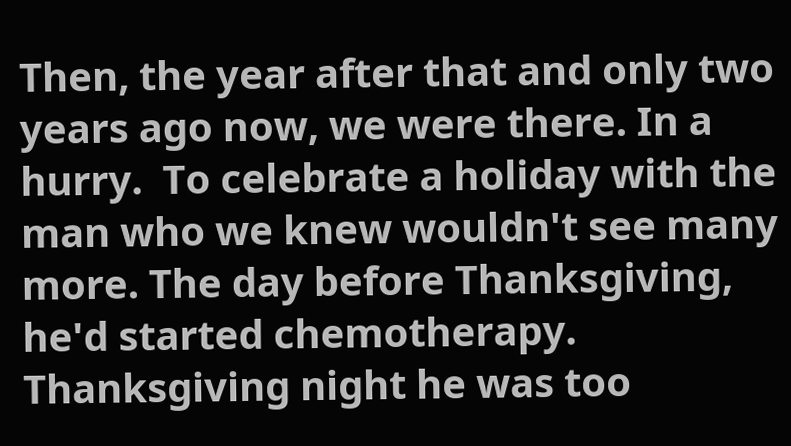Then, the year after that and only two years ago now, we were there. In a hurry.  To celebrate a holiday with the man who we knew wouldn't see many more. The day before Thanksgiving, he'd started chemotherapy. Thanksgiving night he was too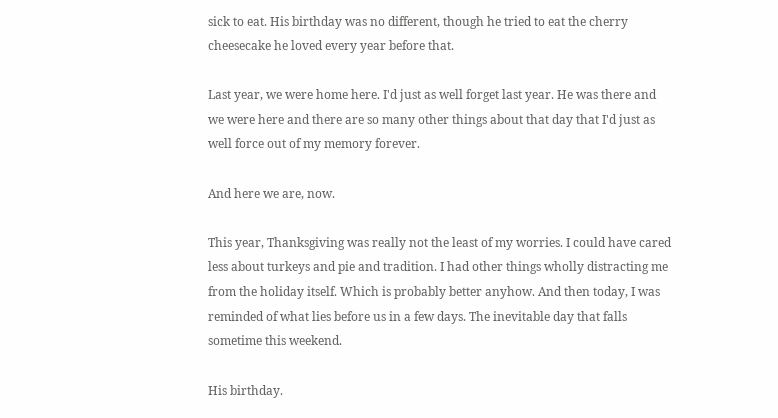sick to eat. His birthday was no different, though he tried to eat the cherry cheesecake he loved every year before that.

Last year, we were home here. I'd just as well forget last year. He was there and we were here and there are so many other things about that day that I'd just as well force out of my memory forever.

And here we are, now.

This year, Thanksgiving was really not the least of my worries. I could have cared less about turkeys and pie and tradition. I had other things wholly distracting me from the holiday itself. Which is probably better anyhow. And then today, I was reminded of what lies before us in a few days. The inevitable day that falls sometime this weekend.

His birthday.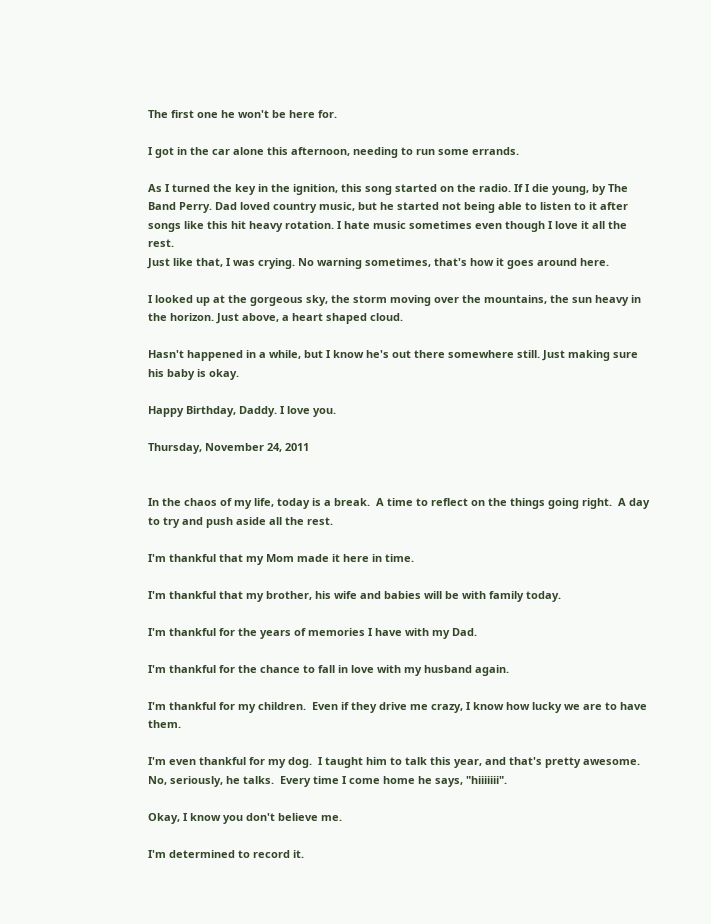The first one he won't be here for.

I got in the car alone this afternoon, needing to run some errands.

As I turned the key in the ignition, this song started on the radio. If I die young, by The Band Perry. Dad loved country music, but he started not being able to listen to it after songs like this hit heavy rotation. I hate music sometimes even though I love it all the rest.
Just like that, I was crying. No warning sometimes, that's how it goes around here.

I looked up at the gorgeous sky, the storm moving over the mountains, the sun heavy in the horizon. Just above, a heart shaped cloud.

Hasn't happened in a while, but I know he's out there somewhere still. Just making sure his baby is okay.

Happy Birthday, Daddy. I love you.

Thursday, November 24, 2011


In the chaos of my life, today is a break.  A time to reflect on the things going right.  A day to try and push aside all the rest.

I'm thankful that my Mom made it here in time.

I'm thankful that my brother, his wife and babies will be with family today.

I'm thankful for the years of memories I have with my Dad.

I'm thankful for the chance to fall in love with my husband again.

I'm thankful for my children.  Even if they drive me crazy, I know how lucky we are to have them.

I'm even thankful for my dog.  I taught him to talk this year, and that's pretty awesome.  No, seriously, he talks.  Every time I come home he says, "hiiiiiii".

Okay, I know you don't believe me.

I'm determined to record it.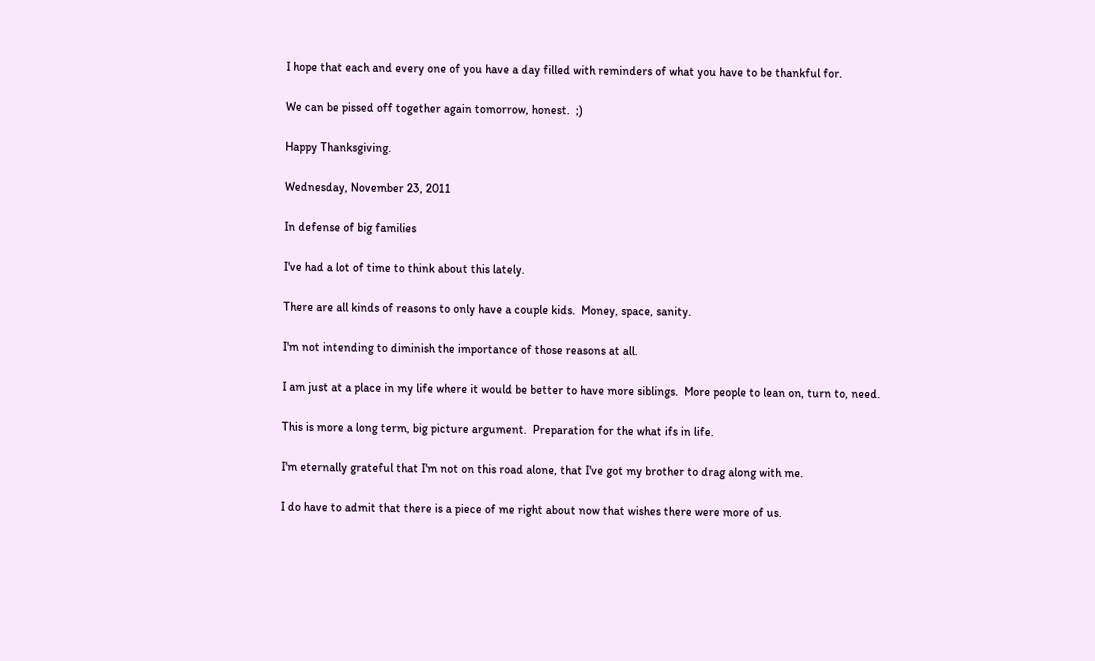I hope that each and every one of you have a day filled with reminders of what you have to be thankful for.

We can be pissed off together again tomorrow, honest.  ;)

Happy Thanksgiving.

Wednesday, November 23, 2011

In defense of big families

I've had a lot of time to think about this lately.

There are all kinds of reasons to only have a couple kids.  Money, space, sanity.

I'm not intending to diminish the importance of those reasons at all.

I am just at a place in my life where it would be better to have more siblings.  More people to lean on, turn to, need.

This is more a long term, big picture argument.  Preparation for the what ifs in life.

I'm eternally grateful that I'm not on this road alone, that I've got my brother to drag along with me.

I do have to admit that there is a piece of me right about now that wishes there were more of us.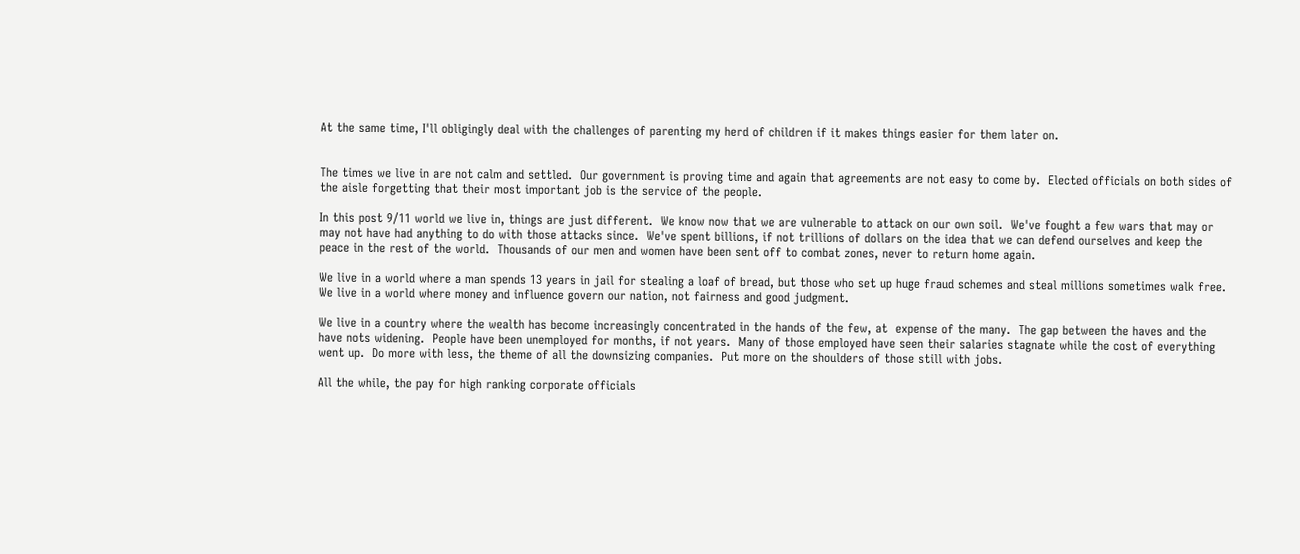At the same time, I'll obligingly deal with the challenges of parenting my herd of children if it makes things easier for them later on.


The times we live in are not calm and settled.  Our government is proving time and again that agreements are not easy to come by.  Elected officials on both sides of the aisle forgetting that their most important job is the service of the people.

In this post 9/11 world we live in, things are just different.  We know now that we are vulnerable to attack on our own soil.  We've fought a few wars that may or may not have had anything to do with those attacks since.  We've spent billions, if not trillions of dollars on the idea that we can defend ourselves and keep the peace in the rest of the world.  Thousands of our men and women have been sent off to combat zones, never to return home again.

We live in a world where a man spends 13 years in jail for stealing a loaf of bread, but those who set up huge fraud schemes and steal millions sometimes walk free.  We live in a world where money and influence govern our nation, not fairness and good judgment.

We live in a country where the wealth has become increasingly concentrated in the hands of the few, at  expense of the many.  The gap between the haves and the have nots widening.  People have been unemployed for months, if not years.  Many of those employed have seen their salaries stagnate while the cost of everything went up.  Do more with less, the theme of all the downsizing companies.  Put more on the shoulders of those still with jobs.

All the while, the pay for high ranking corporate officials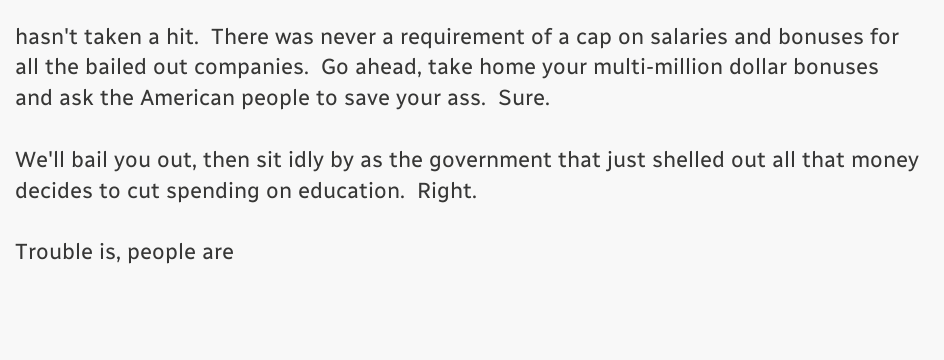hasn't taken a hit.  There was never a requirement of a cap on salaries and bonuses for all the bailed out companies.  Go ahead, take home your multi-million dollar bonuses and ask the American people to save your ass.  Sure.

We'll bail you out, then sit idly by as the government that just shelled out all that money decides to cut spending on education.  Right.

Trouble is, people are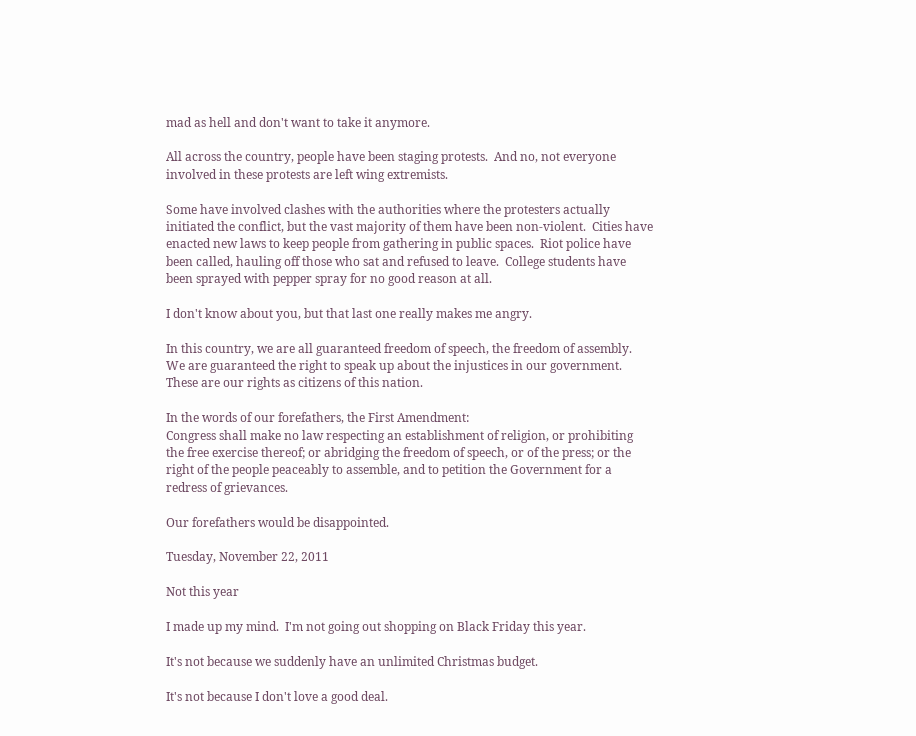mad as hell and don't want to take it anymore.

All across the country, people have been staging protests.  And no, not everyone involved in these protests are left wing extremists.

Some have involved clashes with the authorities where the protesters actually initiated the conflict, but the vast majority of them have been non-violent.  Cities have enacted new laws to keep people from gathering in public spaces.  Riot police have been called, hauling off those who sat and refused to leave.  College students have been sprayed with pepper spray for no good reason at all.

I don't know about you, but that last one really makes me angry.

In this country, we are all guaranteed freedom of speech, the freedom of assembly.  We are guaranteed the right to speak up about the injustices in our government.  These are our rights as citizens of this nation.

In the words of our forefathers, the First Amendment:
Congress shall make no law respecting an establishment of religion, or prohibiting the free exercise thereof; or abridging the freedom of speech, or of the press; or the right of the people peaceably to assemble, and to petition the Government for a redress of grievances.

Our forefathers would be disappointed.

Tuesday, November 22, 2011

Not this year

I made up my mind.  I'm not going out shopping on Black Friday this year.

It's not because we suddenly have an unlimited Christmas budget.

It's not because I don't love a good deal.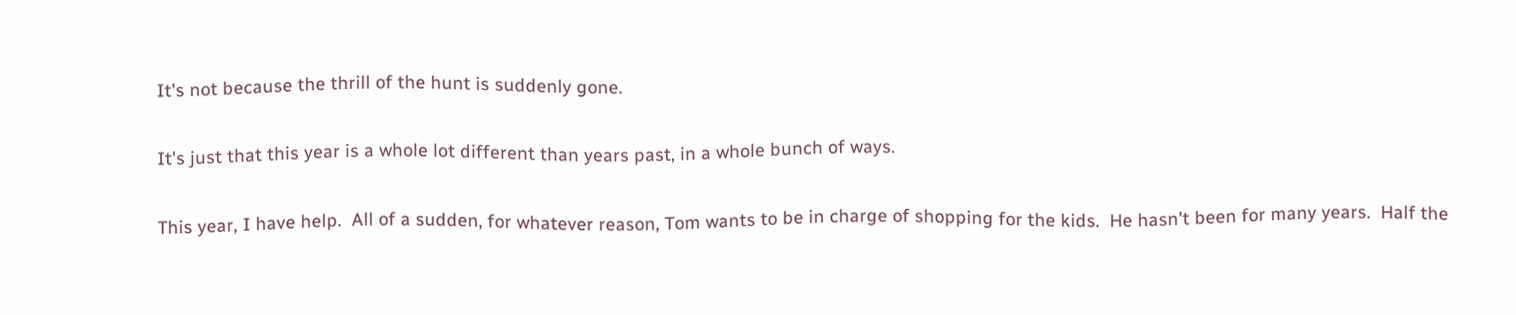It's not because the thrill of the hunt is suddenly gone.

It's just that this year is a whole lot different than years past, in a whole bunch of ways.

This year, I have help.  All of a sudden, for whatever reason, Tom wants to be in charge of shopping for the kids.  He hasn't been for many years.  Half the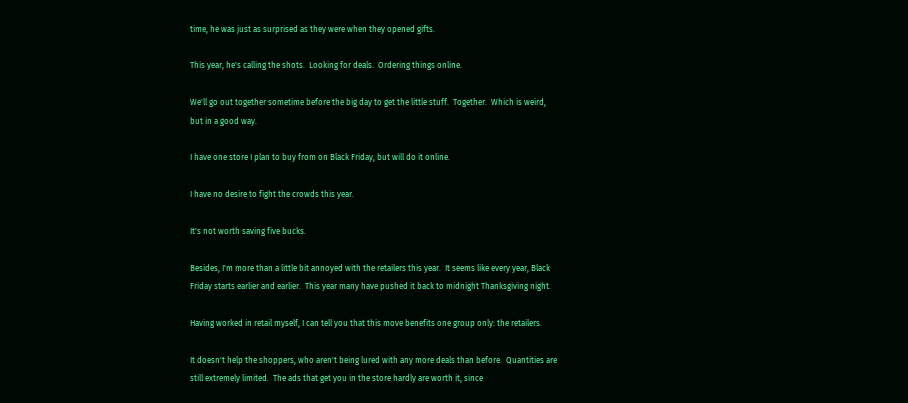time, he was just as surprised as they were when they opened gifts.

This year, he's calling the shots.  Looking for deals.  Ordering things online.

We'll go out together sometime before the big day to get the little stuff.  Together.  Which is weird, but in a good way.

I have one store I plan to buy from on Black Friday, but will do it online.

I have no desire to fight the crowds this year.

It's not worth saving five bucks.

Besides, I'm more than a little bit annoyed with the retailers this year.  It seems like every year, Black Friday starts earlier and earlier.  This year many have pushed it back to midnight Thanksgiving night.

Having worked in retail myself, I can tell you that this move benefits one group only: the retailers.

It doesn't help the shoppers, who aren't being lured with any more deals than before.  Quantities are still extremely limited.  The ads that get you in the store hardly are worth it, since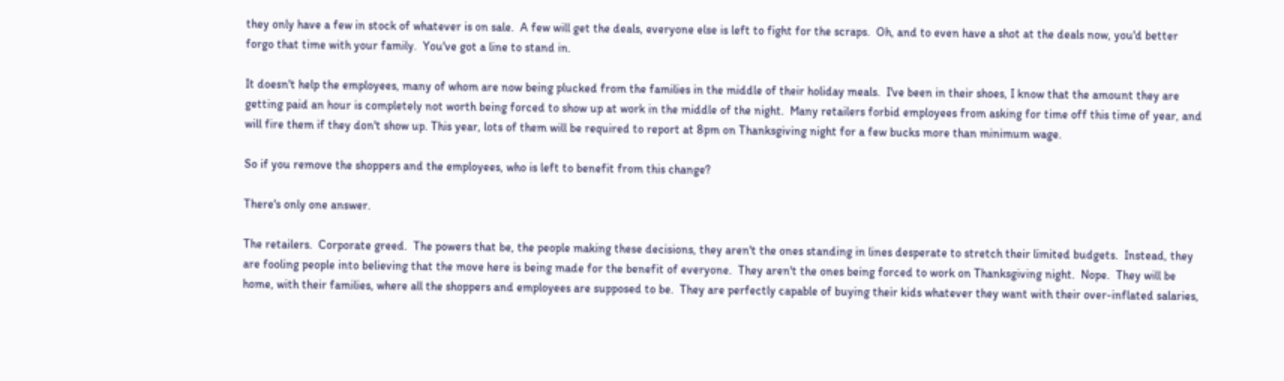they only have a few in stock of whatever is on sale.  A few will get the deals, everyone else is left to fight for the scraps.  Oh, and to even have a shot at the deals now, you'd better forgo that time with your family.  You've got a line to stand in.

It doesn't help the employees, many of whom are now being plucked from the families in the middle of their holiday meals.  I've been in their shoes, I know that the amount they are getting paid an hour is completely not worth being forced to show up at work in the middle of the night.  Many retailers forbid employees from asking for time off this time of year, and will fire them if they don't show up. This year, lots of them will be required to report at 8pm on Thanksgiving night for a few bucks more than minimum wage.

So if you remove the shoppers and the employees, who is left to benefit from this change?

There's only one answer.

The retailers.  Corporate greed.  The powers that be, the people making these decisions, they aren't the ones standing in lines desperate to stretch their limited budgets.  Instead, they are fooling people into believing that the move here is being made for the benefit of everyone.  They aren't the ones being forced to work on Thanksgiving night.  Nope.  They will be home, with their families, where all the shoppers and employees are supposed to be.  They are perfectly capable of buying their kids whatever they want with their over-inflated salaries,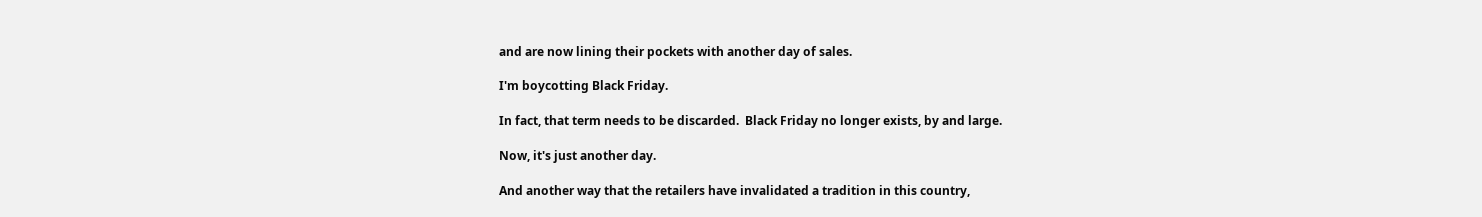and are now lining their pockets with another day of sales.

I'm boycotting Black Friday.

In fact, that term needs to be discarded.  Black Friday no longer exists, by and large.

Now, it's just another day.

And another way that the retailers have invalidated a tradition in this country,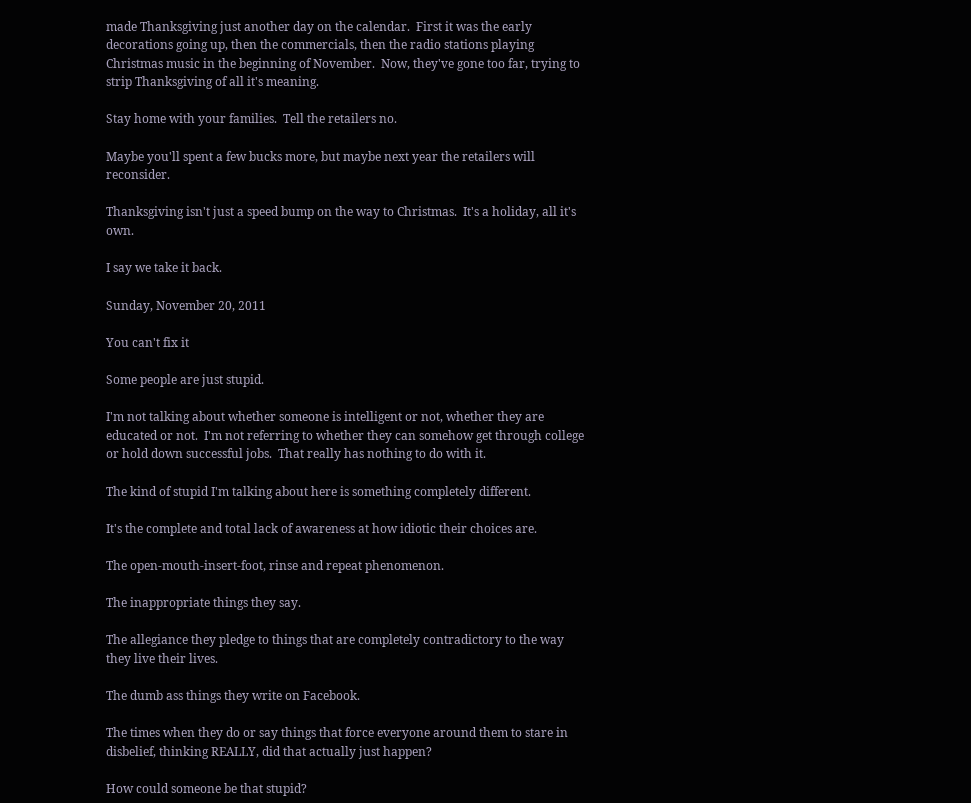made Thanksgiving just another day on the calendar.  First it was the early decorations going up, then the commercials, then the radio stations playing Christmas music in the beginning of November.  Now, they've gone too far, trying to strip Thanksgiving of all it's meaning.

Stay home with your families.  Tell the retailers no.

Maybe you'll spent a few bucks more, but maybe next year the retailers will reconsider.

Thanksgiving isn't just a speed bump on the way to Christmas.  It's a holiday, all it's own.

I say we take it back.

Sunday, November 20, 2011

You can't fix it

Some people are just stupid.

I'm not talking about whether someone is intelligent or not, whether they are educated or not.  I'm not referring to whether they can somehow get through college or hold down successful jobs.  That really has nothing to do with it.

The kind of stupid I'm talking about here is something completely different.

It's the complete and total lack of awareness at how idiotic their choices are.

The open-mouth-insert-foot, rinse and repeat phenomenon.

The inappropriate things they say.

The allegiance they pledge to things that are completely contradictory to the way they live their lives.

The dumb ass things they write on Facebook.

The times when they do or say things that force everyone around them to stare in disbelief, thinking REALLY, did that actually just happen?

How could someone be that stupid?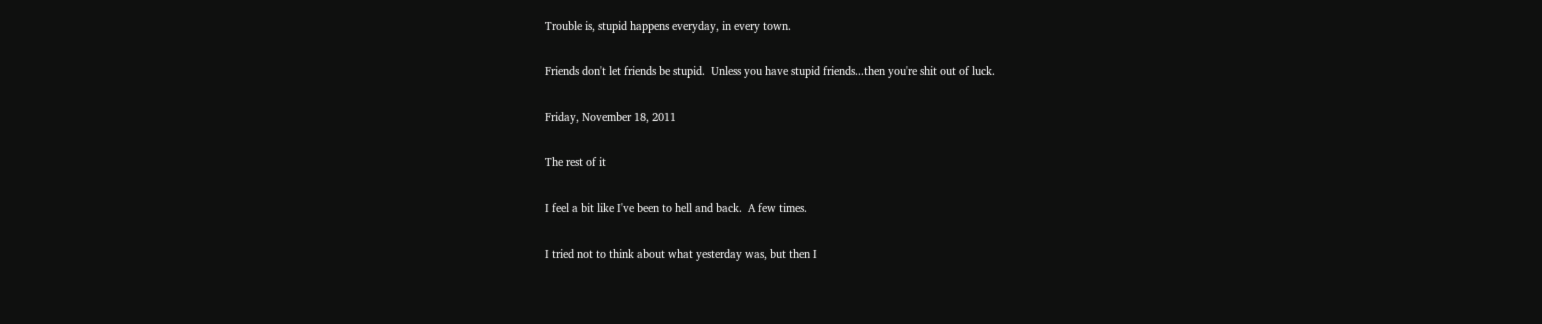Trouble is, stupid happens everyday, in every town.

Friends don't let friends be stupid.  Unless you have stupid friends...then you're shit out of luck.

Friday, November 18, 2011

The rest of it

I feel a bit like I've been to hell and back.  A few times.

I tried not to think about what yesterday was, but then I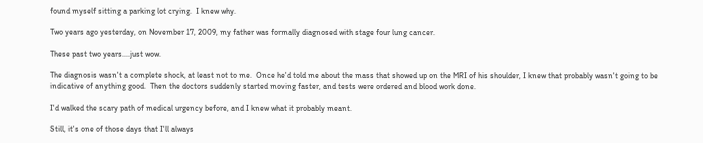found myself sitting a parking lot crying.  I knew why.

Two years ago yesterday, on November 17, 2009, my father was formally diagnosed with stage four lung cancer.

These past two years....just wow.

The diagnosis wasn't a complete shock, at least not to me.  Once he'd told me about the mass that showed up on the MRI of his shoulder, I knew that probably wasn't going to be indicative of anything good.  Then the doctors suddenly started moving faster, and tests were ordered and blood work done.

I'd walked the scary path of medical urgency before, and I knew what it probably meant.

Still, it's one of those days that I'll always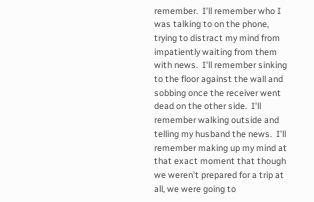remember.  I'll remember who I was talking to on the phone, trying to distract my mind from impatiently waiting from them with news.  I'll remember sinking to the floor against the wall and sobbing once the receiver went dead on the other side.  I'll remember walking outside and telling my husband the news.  I'll remember making up my mind at that exact moment that though we weren't prepared for a trip at all, we were going to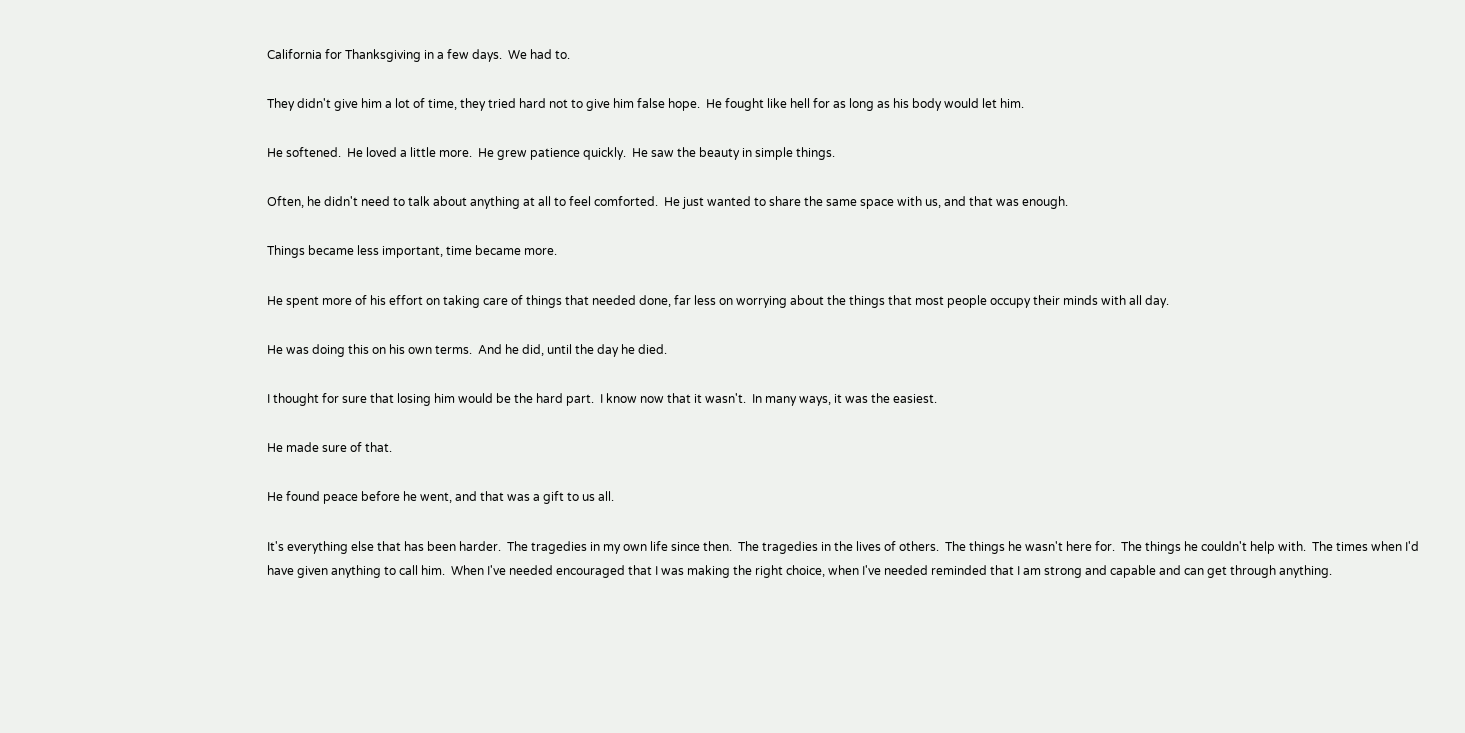California for Thanksgiving in a few days.  We had to.

They didn't give him a lot of time, they tried hard not to give him false hope.  He fought like hell for as long as his body would let him.

He softened.  He loved a little more.  He grew patience quickly.  He saw the beauty in simple things.

Often, he didn't need to talk about anything at all to feel comforted.  He just wanted to share the same space with us, and that was enough.

Things became less important, time became more.

He spent more of his effort on taking care of things that needed done, far less on worrying about the things that most people occupy their minds with all day.

He was doing this on his own terms.  And he did, until the day he died.

I thought for sure that losing him would be the hard part.  I know now that it wasn't.  In many ways, it was the easiest.

He made sure of that.

He found peace before he went, and that was a gift to us all.

It's everything else that has been harder.  The tragedies in my own life since then.  The tragedies in the lives of others.  The things he wasn't here for.  The things he couldn't help with.  The times when I'd have given anything to call him.  When I've needed encouraged that I was making the right choice, when I've needed reminded that I am strong and capable and can get through anything.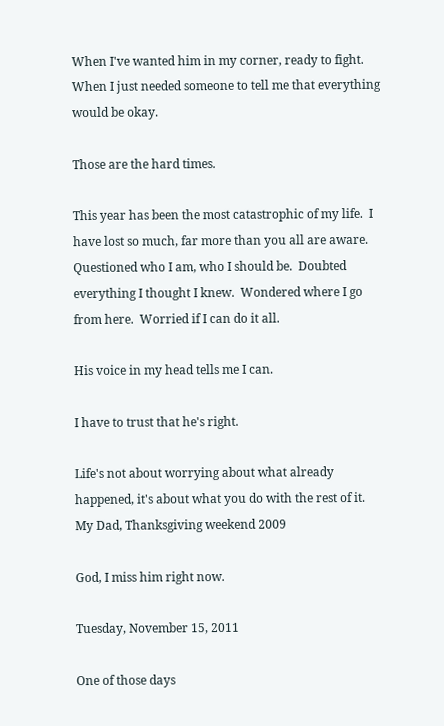When I've wanted him in my corner, ready to fight.  When I just needed someone to tell me that everything would be okay.

Those are the hard times.

This year has been the most catastrophic of my life.  I have lost so much, far more than you all are aware.  Questioned who I am, who I should be.  Doubted everything I thought I knew.  Wondered where I go from here.  Worried if I can do it all.

His voice in my head tells me I can.

I have to trust that he's right.

Life's not about worrying about what already happened, it's about what you do with the rest of it.
My Dad, Thanksgiving weekend 2009

God, I miss him right now.

Tuesday, November 15, 2011

One of those days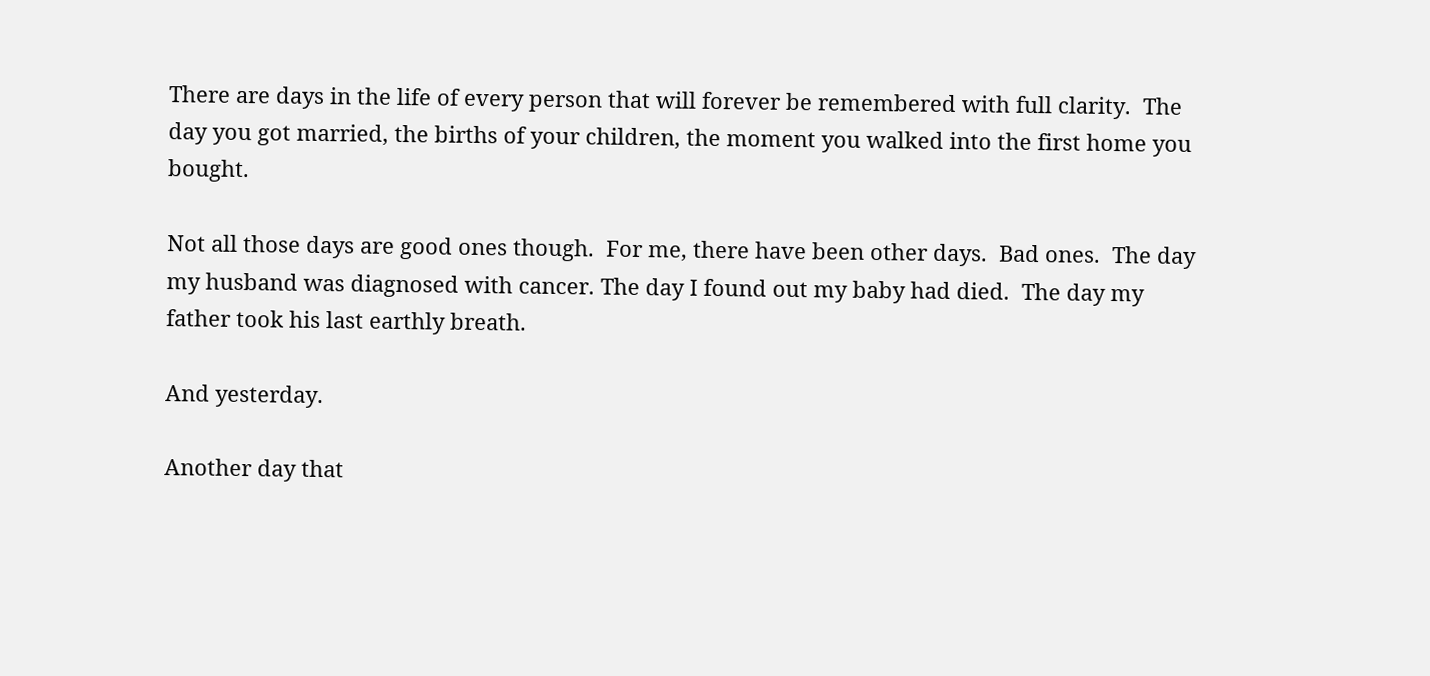There are days in the life of every person that will forever be remembered with full clarity.  The day you got married, the births of your children, the moment you walked into the first home you bought.

Not all those days are good ones though.  For me, there have been other days.  Bad ones.  The day my husband was diagnosed with cancer. The day I found out my baby had died.  The day my father took his last earthly breath.

And yesterday.

Another day that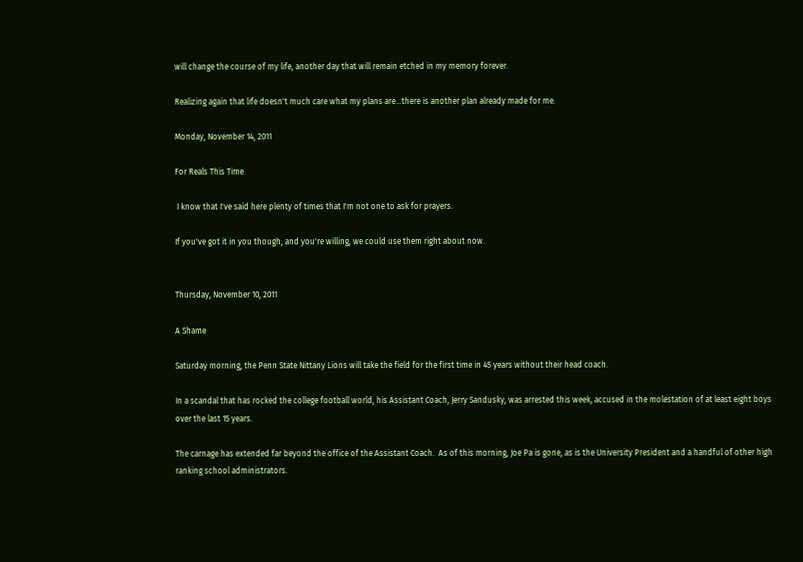will change the course of my life, another day that will remain etched in my memory forever.

Realizing again that life doesn't much care what my plans are...there is another plan already made for me.

Monday, November 14, 2011

For Reals This Time

 I know that I've said here plenty of times that I'm not one to ask for prayers.

If you've got it in you though, and you're willing, we could use them right about now.


Thursday, November 10, 2011

A Shame

Saturday morning, the Penn State Nittany Lions will take the field for the first time in 45 years without their head coach.

In a scandal that has rocked the college football world, his Assistant Coach, Jerry Sandusky, was arrested this week, accused in the molestation of at least eight boys over the last 15 years.

The carnage has extended far beyond the office of the Assistant Coach.  As of this morning, Joe Pa is gone, as is the University President and a handful of other high ranking school administrators.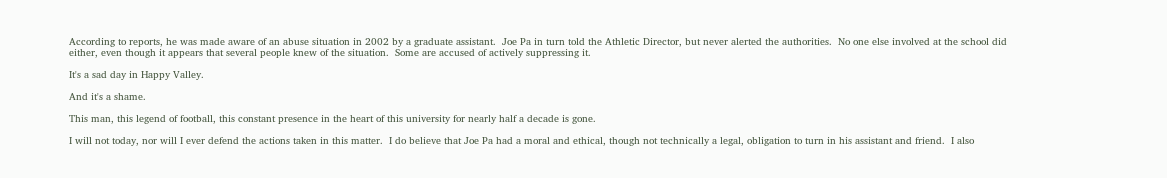According to reports, he was made aware of an abuse situation in 2002 by a graduate assistant.  Joe Pa in turn told the Athletic Director, but never alerted the authorities.  No one else involved at the school did either, even though it appears that several people knew of the situation.  Some are accused of actively suppressing it.

It's a sad day in Happy Valley.

And it's a shame.

This man, this legend of football, this constant presence in the heart of this university for nearly half a decade is gone.

I will not today, nor will I ever defend the actions taken in this matter.  I do believe that Joe Pa had a moral and ethical, though not technically a legal, obligation to turn in his assistant and friend.  I also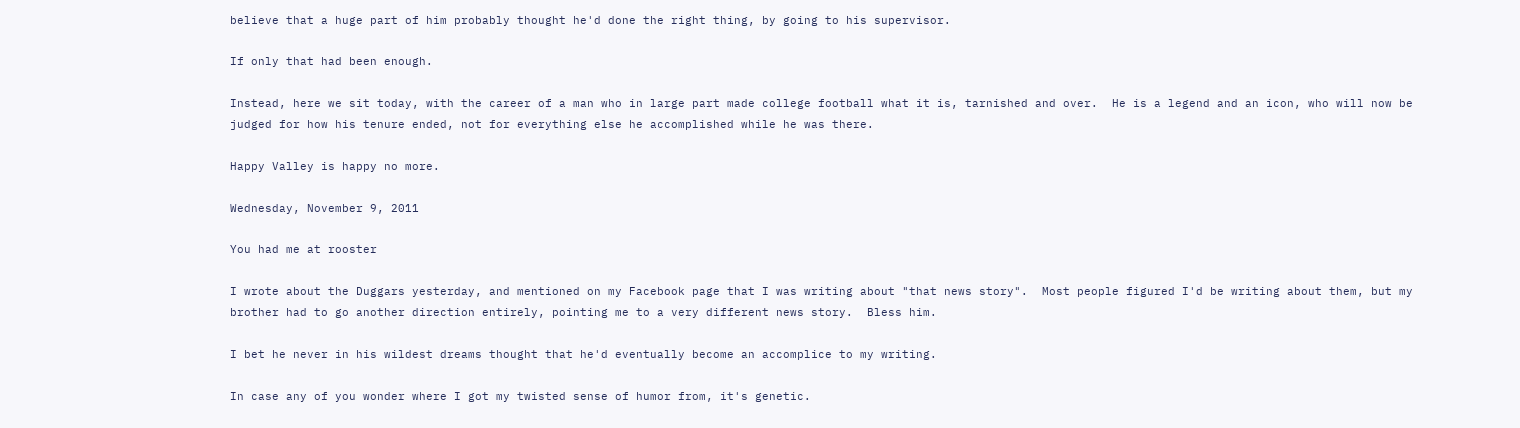believe that a huge part of him probably thought he'd done the right thing, by going to his supervisor.

If only that had been enough.

Instead, here we sit today, with the career of a man who in large part made college football what it is, tarnished and over.  He is a legend and an icon, who will now be judged for how his tenure ended, not for everything else he accomplished while he was there.

Happy Valley is happy no more.

Wednesday, November 9, 2011

You had me at rooster

I wrote about the Duggars yesterday, and mentioned on my Facebook page that I was writing about "that news story".  Most people figured I'd be writing about them, but my brother had to go another direction entirely, pointing me to a very different news story.  Bless him.

I bet he never in his wildest dreams thought that he'd eventually become an accomplice to my writing.

In case any of you wonder where I got my twisted sense of humor from, it's genetic.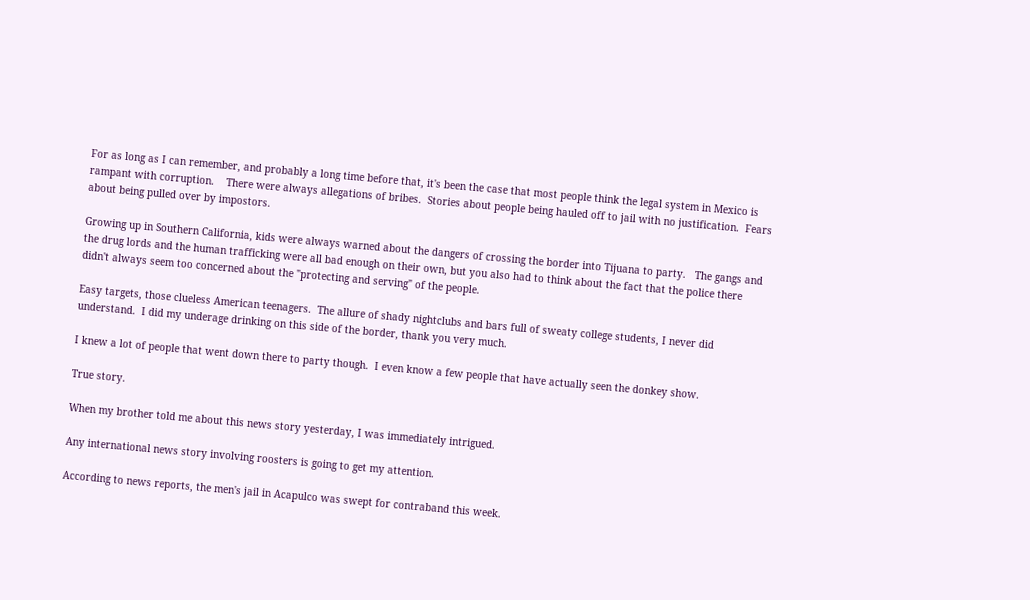For as long as I can remember, and probably a long time before that, it's been the case that most people think the legal system in Mexico is rampant with corruption.    There were always allegations of bribes.  Stories about people being hauled off to jail with no justification.  Fears about being pulled over by impostors.

Growing up in Southern California, kids were always warned about the dangers of crossing the border into Tijuana to party.   The gangs and the drug lords and the human trafficking were all bad enough on their own, but you also had to think about the fact that the police there didn't always seem too concerned about the "protecting and serving" of the people.

Easy targets, those clueless American teenagers.  The allure of shady nightclubs and bars full of sweaty college students, I never did understand.  I did my underage drinking on this side of the border, thank you very much.

I knew a lot of people that went down there to party though.  I even know a few people that have actually seen the donkey show.

True story.

When my brother told me about this news story yesterday, I was immediately intrigued.

Any international news story involving roosters is going to get my attention.

According to news reports, the men's jail in Acapulco was swept for contraband this week.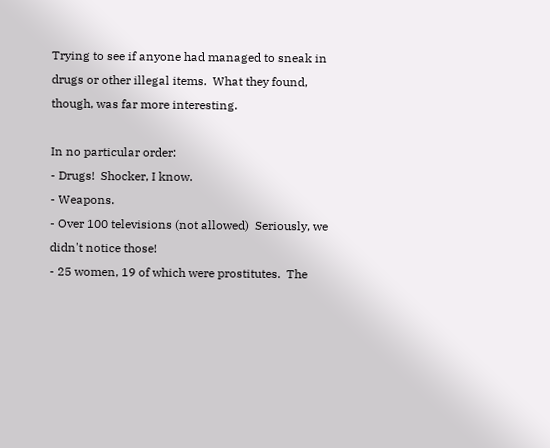Trying to see if anyone had managed to sneak in drugs or other illegal items.  What they found, though, was far more interesting.

In no particular order:
- Drugs!  Shocker, I know.
- Weapons.
- Over 100 televisions (not allowed)  Seriously, we didn't notice those!
- 25 women, 19 of which were prostitutes.  The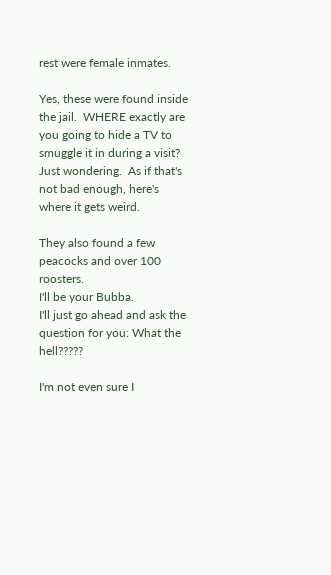rest were female inmates.

Yes, these were found inside the jail.  WHERE exactly are you going to hide a TV to smuggle it in during a visit?  Just wondering.  As if that's not bad enough, here's where it gets weird.

They also found a few peacocks and over 100 roosters.
I'll be your Bubba.
I'll just go ahead and ask the question for you: What the hell?????

I'm not even sure I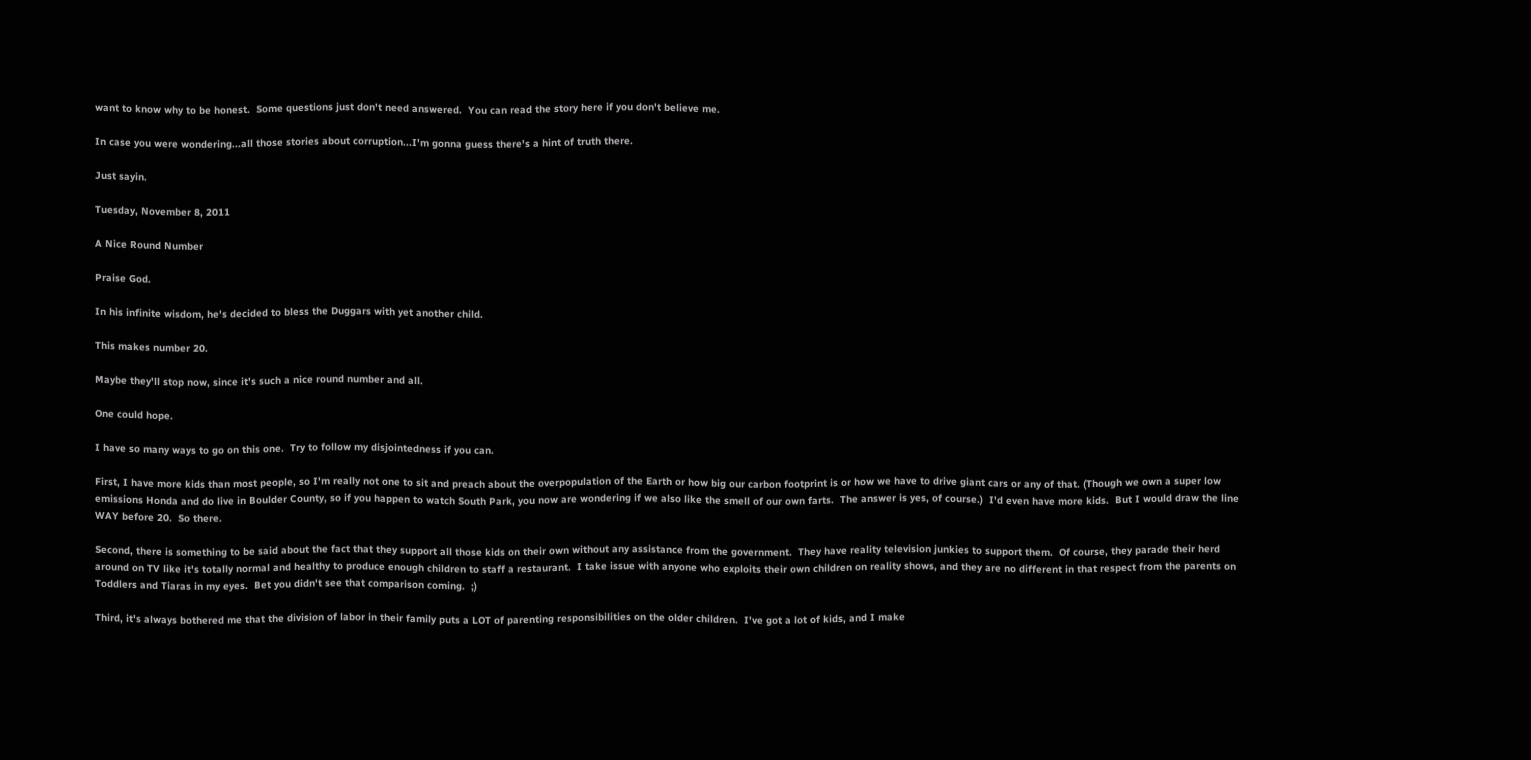want to know why to be honest.  Some questions just don't need answered.  You can read the story here if you don't believe me.

In case you were wondering...all those stories about corruption...I'm gonna guess there's a hint of truth there.

Just sayin.

Tuesday, November 8, 2011

A Nice Round Number

Praise God.

In his infinite wisdom, he's decided to bless the Duggars with yet another child.

This makes number 20.

Maybe they'll stop now, since it's such a nice round number and all.

One could hope.

I have so many ways to go on this one.  Try to follow my disjointedness if you can.

First, I have more kids than most people, so I'm really not one to sit and preach about the overpopulation of the Earth or how big our carbon footprint is or how we have to drive giant cars or any of that. (Though we own a super low emissions Honda and do live in Boulder County, so if you happen to watch South Park, you now are wondering if we also like the smell of our own farts.  The answer is yes, of course.)  I'd even have more kids.  But I would draw the line WAY before 20.  So there.

Second, there is something to be said about the fact that they support all those kids on their own without any assistance from the government.  They have reality television junkies to support them.  Of course, they parade their herd around on TV like it's totally normal and healthy to produce enough children to staff a restaurant.  I take issue with anyone who exploits their own children on reality shows, and they are no different in that respect from the parents on Toddlers and Tiaras in my eyes.  Bet you didn't see that comparison coming.  ;)

Third, it's always bothered me that the division of labor in their family puts a LOT of parenting responsibilities on the older children.  I've got a lot of kids, and I make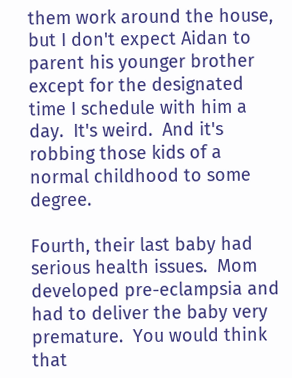them work around the house, but I don't expect Aidan to parent his younger brother except for the designated time I schedule with him a day.  It's weird.  And it's robbing those kids of a normal childhood to some degree.

Fourth, their last baby had serious health issues.  Mom developed pre-eclampsia and had to deliver the baby very premature.  You would think that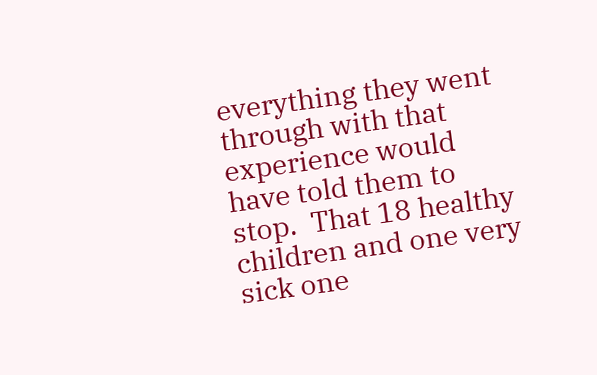everything they went through with that experience would have told them to stop.  That 18 healthy children and one very sick one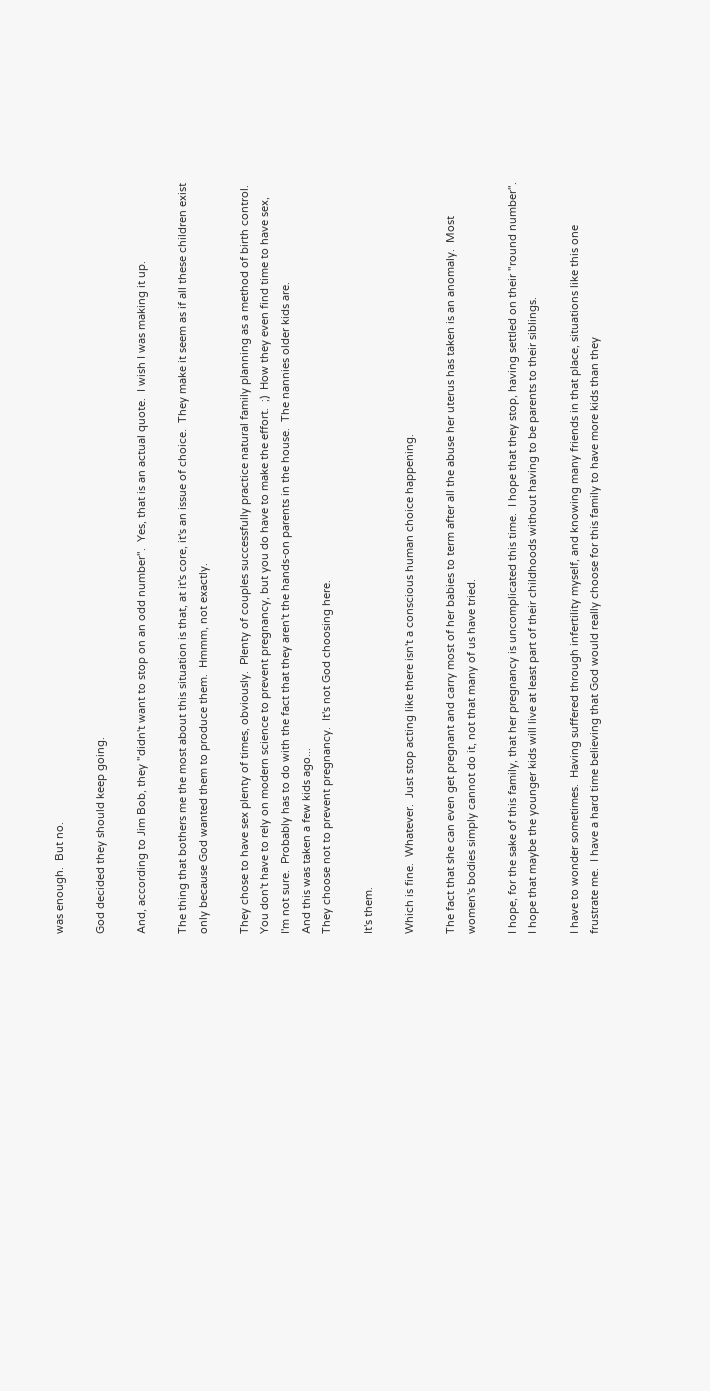was enough.  But no.

God decided they should keep going.

And, according to Jim Bob, they "didn't want to stop on an odd number".  Yes, that is an actual quote.  I wish I was making it up.

The thing that bothers me the most about this situation is that, at it's core, it's an issue of choice.  They make it seem as if all these children exist only because God wanted them to produce them.  Hmmm, not exactly.

They chose to have sex plenty of times, obviously.  Plenty of couples successfully practice natural family planning as a method of birth control.  You don't have to rely on modern science to prevent pregnancy, but you do have to make the effort.  ;)  How they even find time to have sex, I'm not sure.  Probably has to do with the fact that they aren't the hands-on parents in the house.  The nannies older kids are.
And this was taken a few kids ago...
They choose not to prevent pregnancy.  It's not God choosing here.

It's them.

Which is fine.  Whatever.  Just stop acting like there isn't a conscious human choice happening.

The fact that she can even get pregnant and carry most of her babies to term after all the abuse her uterus has taken is an anomaly.  Most women's bodies simply cannot do it, not that many of us have tried.

I hope, for the sake of this family, that her pregnancy is uncomplicated this time.  I hope that they stop, having settled on their "round number".  I hope that maybe the younger kids will live at least part of their childhoods without having to be parents to their siblings.

I have to wonder sometimes.  Having suffered through infertility myself, and knowing many friends in that place, situations like this one frustrate me.  I have a hard time believing that God would really choose for this family to have more kids than they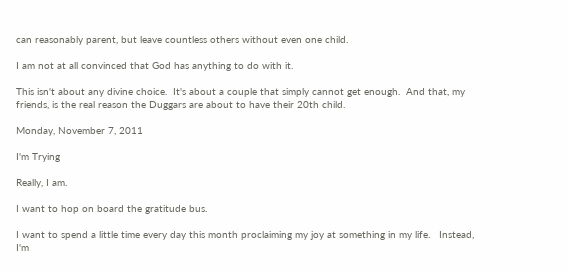can reasonably parent, but leave countless others without even one child.

I am not at all convinced that God has anything to do with it.

This isn't about any divine choice.  It's about a couple that simply cannot get enough.  And that, my friends, is the real reason the Duggars are about to have their 20th child.

Monday, November 7, 2011

I'm Trying

Really, I am.

I want to hop on board the gratitude bus.

I want to spend a little time every day this month proclaiming my joy at something in my life.   Instead, I'm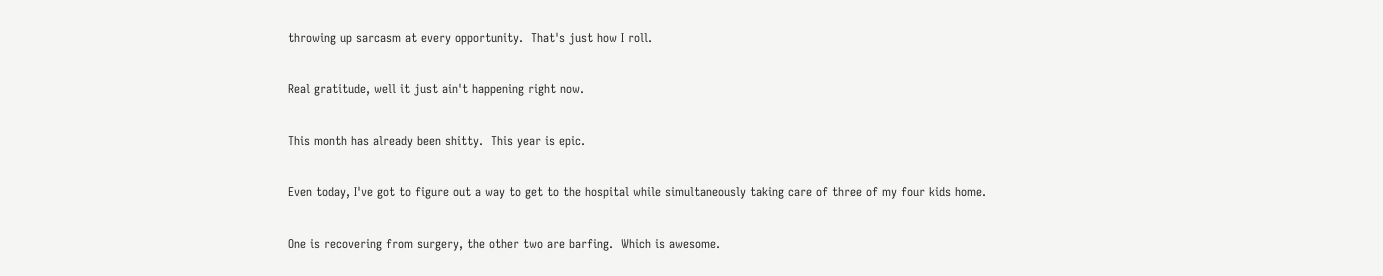throwing up sarcasm at every opportunity.  That's just how I roll.

Real gratitude, well it just ain't happening right now.

This month has already been shitty.  This year is epic.

Even today, I've got to figure out a way to get to the hospital while simultaneously taking care of three of my four kids home.

One is recovering from surgery, the other two are barfing.  Which is awesome.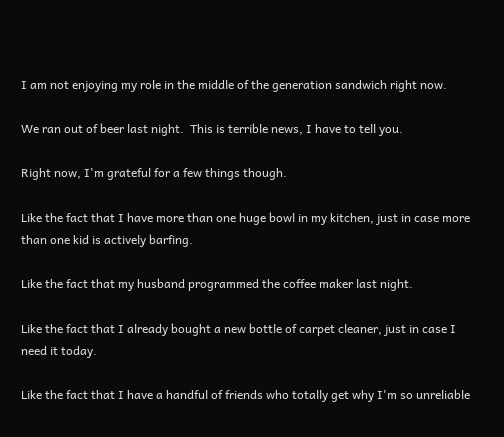I am not enjoying my role in the middle of the generation sandwich right now.

We ran out of beer last night.  This is terrible news, I have to tell you.

Right now, I'm grateful for a few things though.

Like the fact that I have more than one huge bowl in my kitchen, just in case more than one kid is actively barfing.

Like the fact that my husband programmed the coffee maker last night.

Like the fact that I already bought a new bottle of carpet cleaner, just in case I need it today.

Like the fact that I have a handful of friends who totally get why I'm so unreliable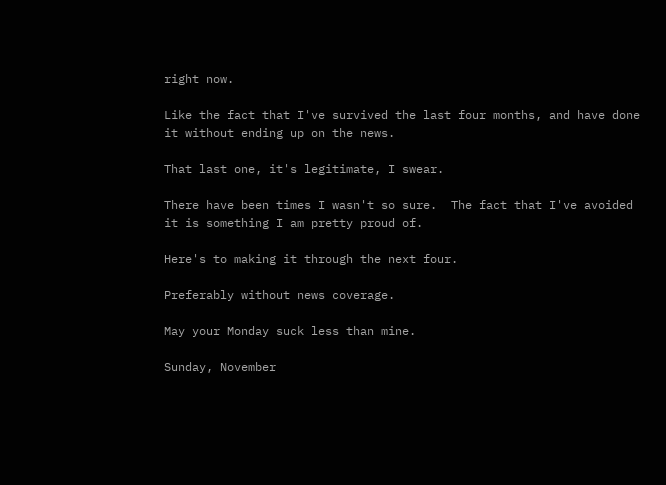right now.

Like the fact that I've survived the last four months, and have done it without ending up on the news.

That last one, it's legitimate, I swear.

There have been times I wasn't so sure.  The fact that I've avoided it is something I am pretty proud of.

Here's to making it through the next four.

Preferably without news coverage.

May your Monday suck less than mine.

Sunday, November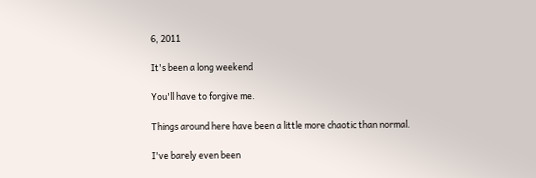6, 2011

It's been a long weekend

You'll have to forgive me.

Things around here have been a little more chaotic than normal.

I've barely even been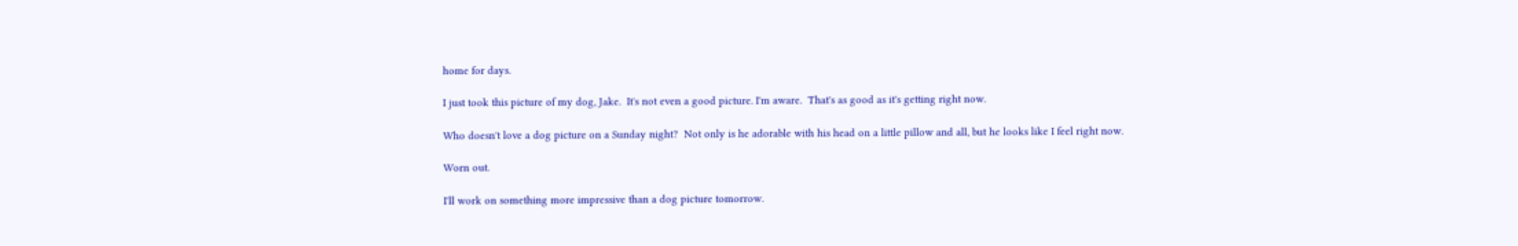home for days.

I just took this picture of my dog, Jake.  It's not even a good picture. I'm aware.  That's as good as it's getting right now.

Who doesn't love a dog picture on a Sunday night?  Not only is he adorable with his head on a little pillow and all, but he looks like I feel right now.

Worn out.

I'll work on something more impressive than a dog picture tomorrow.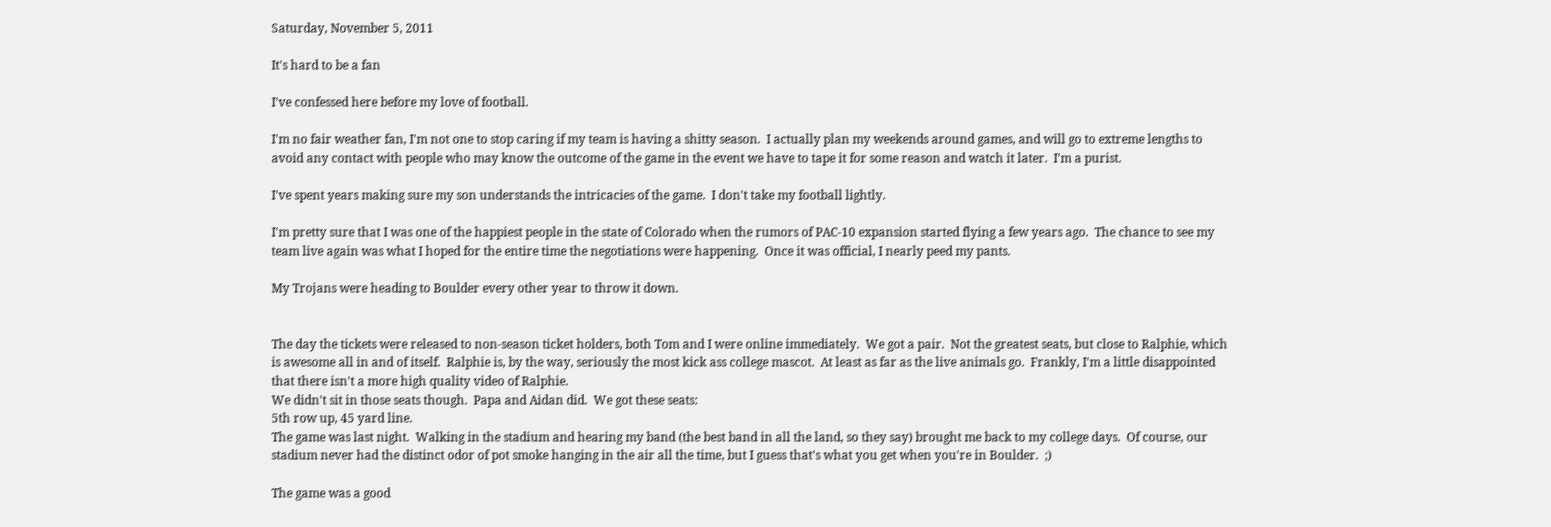Saturday, November 5, 2011

It's hard to be a fan

I've confessed here before my love of football.

I'm no fair weather fan, I'm not one to stop caring if my team is having a shitty season.  I actually plan my weekends around games, and will go to extreme lengths to avoid any contact with people who may know the outcome of the game in the event we have to tape it for some reason and watch it later.  I'm a purist.

I've spent years making sure my son understands the intricacies of the game.  I don't take my football lightly.

I'm pretty sure that I was one of the happiest people in the state of Colorado when the rumors of PAC-10 expansion started flying a few years ago.  The chance to see my team live again was what I hoped for the entire time the negotiations were happening.  Once it was official, I nearly peed my pants.

My Trojans were heading to Boulder every other year to throw it down.


The day the tickets were released to non-season ticket holders, both Tom and I were online immediately.  We got a pair.  Not the greatest seats, but close to Ralphie, which is awesome all in and of itself.  Ralphie is, by the way, seriously the most kick ass college mascot.  At least as far as the live animals go.  Frankly, I'm a little disappointed that there isn't a more high quality video of Ralphie.
We didn't sit in those seats though.  Papa and Aidan did.  We got these seats:
5th row up, 45 yard line.
The game was last night.  Walking in the stadium and hearing my band (the best band in all the land, so they say) brought me back to my college days.  Of course, our stadium never had the distinct odor of pot smoke hanging in the air all the time, but I guess that's what you get when you're in Boulder.  ;)

The game was a good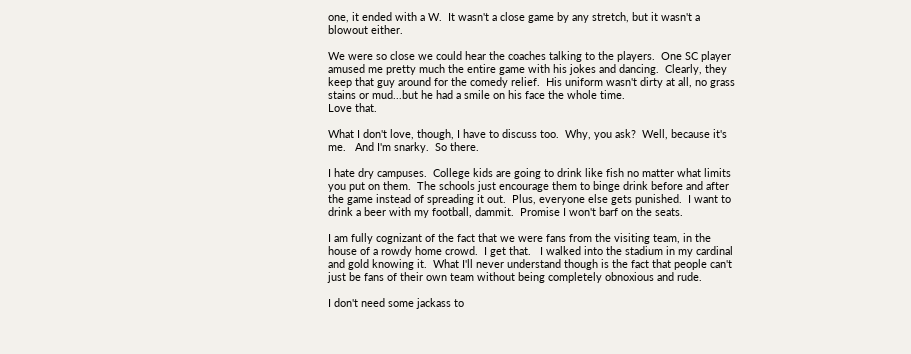one, it ended with a W.  It wasn't a close game by any stretch, but it wasn't a blowout either.

We were so close we could hear the coaches talking to the players.  One SC player amused me pretty much the entire game with his jokes and dancing.  Clearly, they keep that guy around for the comedy relief.  His uniform wasn't dirty at all, no grass stains or mud...but he had a smile on his face the whole time.
Love that.

What I don't love, though, I have to discuss too.  Why, you ask?  Well, because it's me.   And I'm snarky.  So there.

I hate dry campuses.  College kids are going to drink like fish no matter what limits you put on them.  The schools just encourage them to binge drink before and after the game instead of spreading it out.  Plus, everyone else gets punished.  I want to drink a beer with my football, dammit.  Promise I won't barf on the seats.

I am fully cognizant of the fact that we were fans from the visiting team, in the house of a rowdy home crowd.  I get that.   I walked into the stadium in my cardinal and gold knowing it.  What I'll never understand though is the fact that people can't just be fans of their own team without being completely obnoxious and rude.

I don't need some jackass to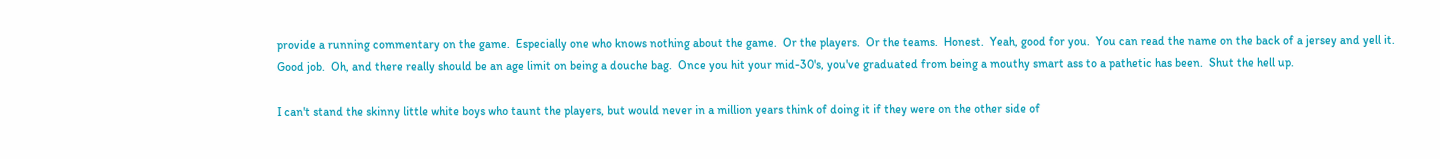provide a running commentary on the game.  Especially one who knows nothing about the game.  Or the players.  Or the teams.  Honest.  Yeah, good for you.  You can read the name on the back of a jersey and yell it.  Good job.  Oh, and there really should be an age limit on being a douche bag.  Once you hit your mid-30's, you've graduated from being a mouthy smart ass to a pathetic has been.  Shut the hell up.

I can't stand the skinny little white boys who taunt the players, but would never in a million years think of doing it if they were on the other side of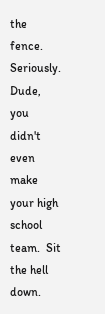the fence. Seriously.  Dude, you didn't even make your high school team.  Sit the hell down.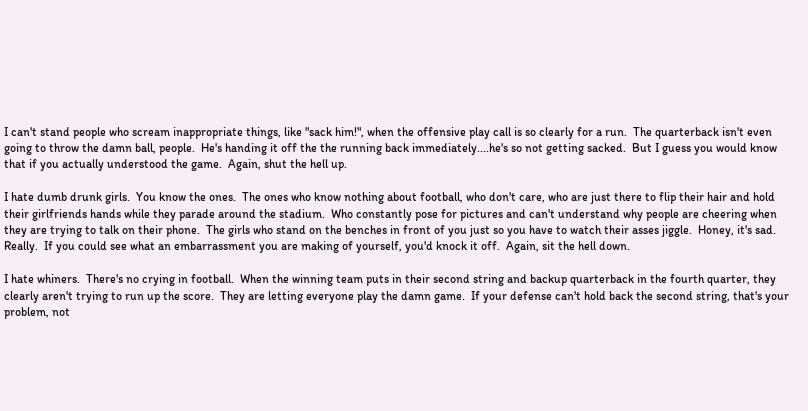I can't stand people who scream inappropriate things, like "sack him!", when the offensive play call is so clearly for a run.  The quarterback isn't even going to throw the damn ball, people.  He's handing it off the the running back immediately....he's so not getting sacked.  But I guess you would know that if you actually understood the game.  Again, shut the hell up.

I hate dumb drunk girls.  You know the ones.  The ones who know nothing about football, who don't care, who are just there to flip their hair and hold their girlfriends hands while they parade around the stadium.  Who constantly pose for pictures and can't understand why people are cheering when they are trying to talk on their phone.  The girls who stand on the benches in front of you just so you have to watch their asses jiggle.  Honey, it's sad.  Really.  If you could see what an embarrassment you are making of yourself, you'd knock it off.  Again, sit the hell down.

I hate whiners.  There's no crying in football.  When the winning team puts in their second string and backup quarterback in the fourth quarter, they clearly aren't trying to run up the score.  They are letting everyone play the damn game.  If your defense can't hold back the second string, that's your problem, not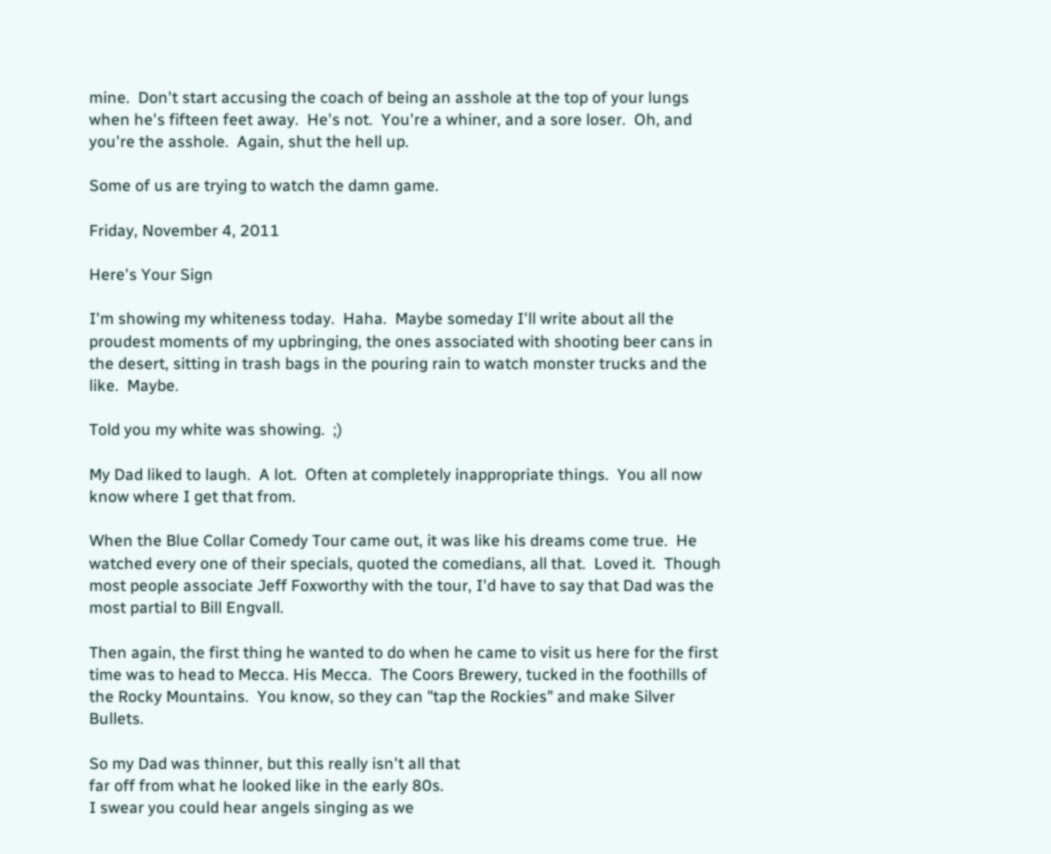mine.  Don't start accusing the coach of being an asshole at the top of your lungs when he's fifteen feet away.  He's not.  You're a whiner, and a sore loser.  Oh, and you're the asshole.  Again, shut the hell up.

Some of us are trying to watch the damn game.

Friday, November 4, 2011

Here's Your Sign

I'm showing my whiteness today.  Haha.  Maybe someday I'll write about all the proudest moments of my upbringing, the ones associated with shooting beer cans in the desert, sitting in trash bags in the pouring rain to watch monster trucks and the like.  Maybe.

Told you my white was showing.  ;)

My Dad liked to laugh.  A lot.  Often at completely inappropriate things.  You all now know where I get that from.

When the Blue Collar Comedy Tour came out, it was like his dreams come true.  He watched every one of their specials, quoted the comedians, all that.  Loved it.  Though most people associate Jeff Foxworthy with the tour, I'd have to say that Dad was the most partial to Bill Engvall.

Then again, the first thing he wanted to do when he came to visit us here for the first time was to head to Mecca. His Mecca.  The Coors Brewery, tucked in the foothills of the Rocky Mountains.  You know, so they can "tap the Rockies" and make Silver Bullets.

So my Dad was thinner, but this really isn't all that
far off from what he looked like in the early 80s.
I swear you could hear angels singing as we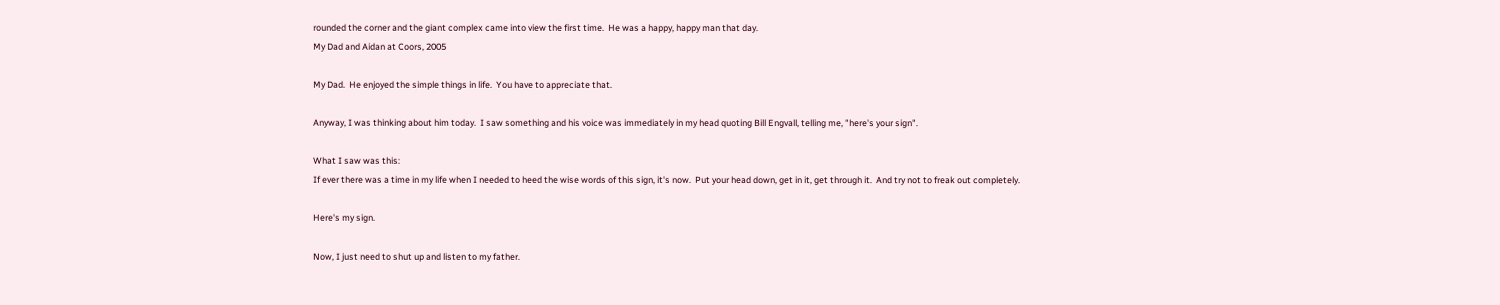rounded the corner and the giant complex came into view the first time.  He was a happy, happy man that day.
My Dad and Aidan at Coors, 2005

My Dad.  He enjoyed the simple things in life.  You have to appreciate that.

Anyway, I was thinking about him today.  I saw something and his voice was immediately in my head quoting Bill Engvall, telling me, "here's your sign".

What I saw was this:
If ever there was a time in my life when I needed to heed the wise words of this sign, it's now.  Put your head down, get in it, get through it.  And try not to freak out completely.

Here's my sign.

Now, I just need to shut up and listen to my father.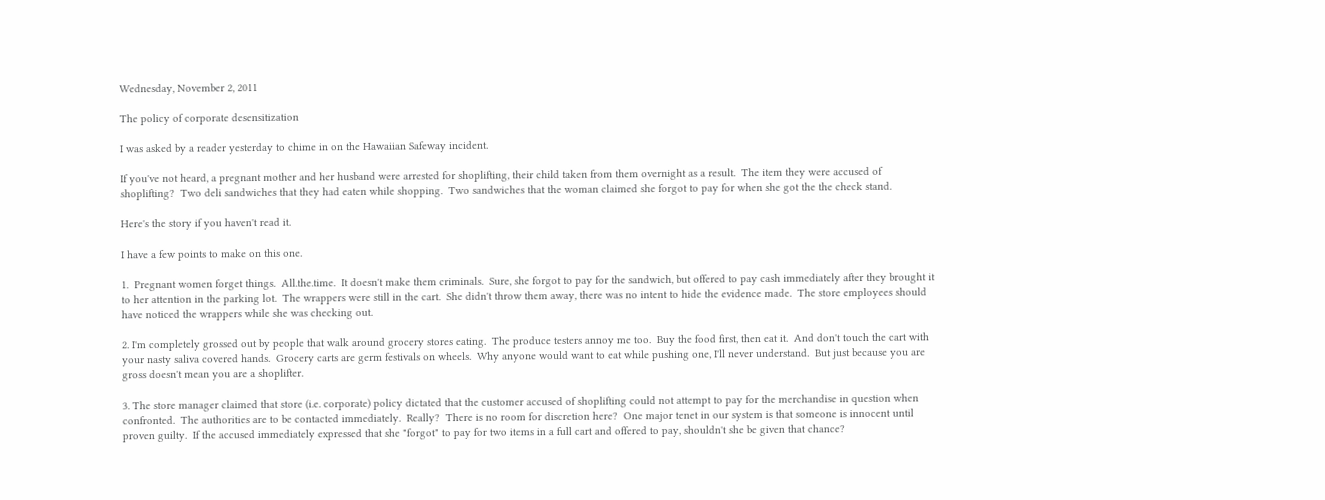Wednesday, November 2, 2011

The policy of corporate desensitization

I was asked by a reader yesterday to chime in on the Hawaiian Safeway incident.

If you've not heard, a pregnant mother and her husband were arrested for shoplifting, their child taken from them overnight as a result.  The item they were accused of shoplifting?  Two deli sandwiches that they had eaten while shopping.  Two sandwiches that the woman claimed she forgot to pay for when she got the the check stand.

Here's the story if you haven't read it.

I have a few points to make on this one.

1.  Pregnant women forget things.  All.the.time.  It doesn't make them criminals.  Sure, she forgot to pay for the sandwich, but offered to pay cash immediately after they brought it to her attention in the parking lot.  The wrappers were still in the cart.  She didn't throw them away, there was no intent to hide the evidence made.  The store employees should have noticed the wrappers while she was checking out.

2. I'm completely grossed out by people that walk around grocery stores eating.  The produce testers annoy me too.  Buy the food first, then eat it.  And don't touch the cart with your nasty saliva covered hands.  Grocery carts are germ festivals on wheels.  Why anyone would want to eat while pushing one, I'll never understand.  But just because you are gross doesn't mean you are a shoplifter.

3. The store manager claimed that store (i.e. corporate) policy dictated that the customer accused of shoplifting could not attempt to pay for the merchandise in question when confronted.  The authorities are to be contacted immediately.  Really?  There is no room for discretion here?  One major tenet in our system is that someone is innocent until proven guilty.  If the accused immediately expressed that she "forgot" to pay for two items in a full cart and offered to pay, shouldn't she be given that chance?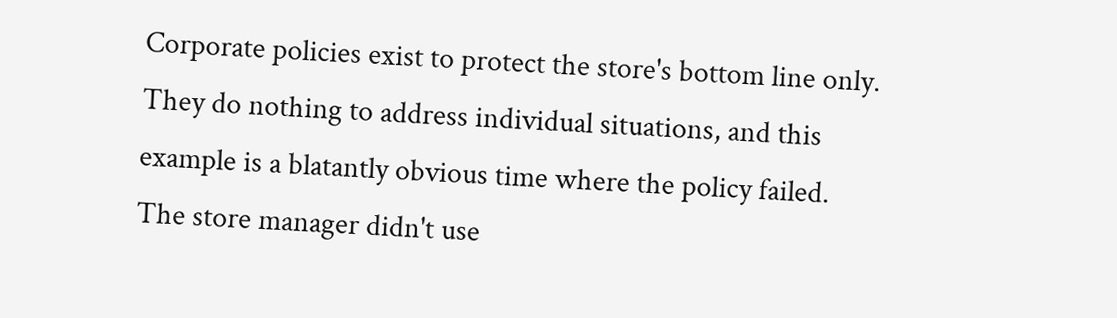Corporate policies exist to protect the store's bottom line only.  They do nothing to address individual situations, and this example is a blatantly obvious time where the policy failed.  The store manager didn't use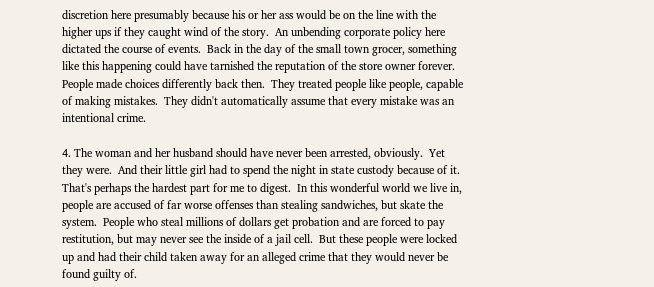discretion here presumably because his or her ass would be on the line with the higher ups if they caught wind of the story.  An unbending corporate policy here dictated the course of events.  Back in the day of the small town grocer, something like this happening could have tarnished the reputation of the store owner forever.  People made choices differently back then.  They treated people like people, capable of making mistakes.  They didn't automatically assume that every mistake was an intentional crime.

4. The woman and her husband should have never been arrested, obviously.  Yet they were.  And their little girl had to spend the night in state custody because of it.  That's perhaps the hardest part for me to digest.  In this wonderful world we live in, people are accused of far worse offenses than stealing sandwiches, but skate the system.  People who steal millions of dollars get probation and are forced to pay restitution, but may never see the inside of a jail cell.  But these people were locked up and had their child taken away for an alleged crime that they would never be found guilty of.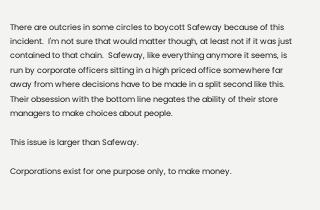There are outcries in some circles to boycott Safeway because of this incident.  I'm not sure that would matter though, at least not if it was just contained to that chain.  Safeway, like everything anymore it seems, is run by corporate officers sitting in a high priced office somewhere far away from where decisions have to be made in a split second like this.  Their obsession with the bottom line negates the ability of their store managers to make choices about people.

This issue is larger than Safeway.

Corporations exist for one purpose only, to make money.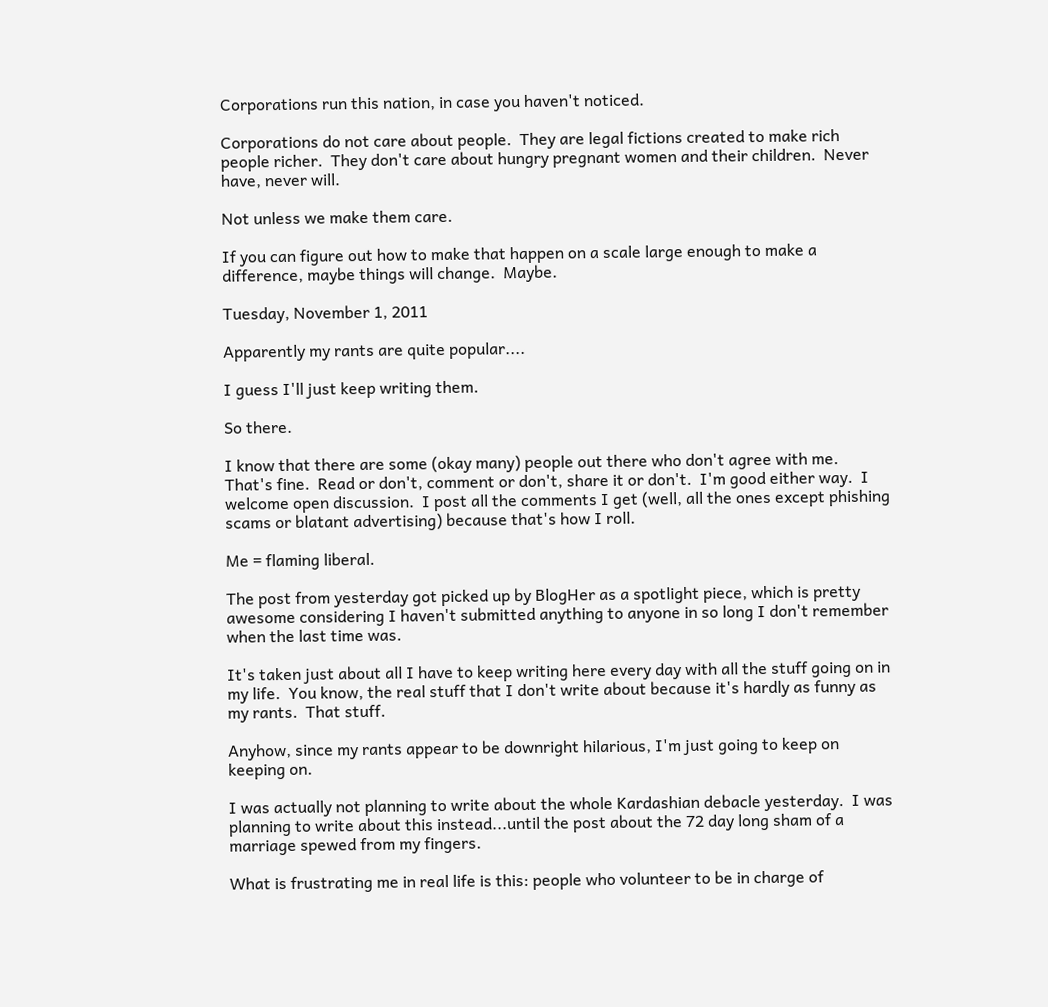Corporations run this nation, in case you haven't noticed.

Corporations do not care about people.  They are legal fictions created to make rich people richer.  They don't care about hungry pregnant women and their children.  Never have, never will.

Not unless we make them care.

If you can figure out how to make that happen on a scale large enough to make a difference, maybe things will change.  Maybe.

Tuesday, November 1, 2011

Apparently my rants are quite popular....

I guess I'll just keep writing them.

So there.

I know that there are some (okay many) people out there who don't agree with me.  That's fine.  Read or don't, comment or don't, share it or don't.  I'm good either way.  I welcome open discussion.  I post all the comments I get (well, all the ones except phishing scams or blatant advertising) because that's how I roll.

Me = flaming liberal.

The post from yesterday got picked up by BlogHer as a spotlight piece, which is pretty awesome considering I haven't submitted anything to anyone in so long I don't remember when the last time was.

It's taken just about all I have to keep writing here every day with all the stuff going on in my life.  You know, the real stuff that I don't write about because it's hardly as funny as my rants.  That stuff.

Anyhow, since my rants appear to be downright hilarious, I'm just going to keep on keeping on.

I was actually not planning to write about the whole Kardashian debacle yesterday.  I was planning to write about this instead...until the post about the 72 day long sham of a marriage spewed from my fingers.

What is frustrating me in real life is this: people who volunteer to be in charge of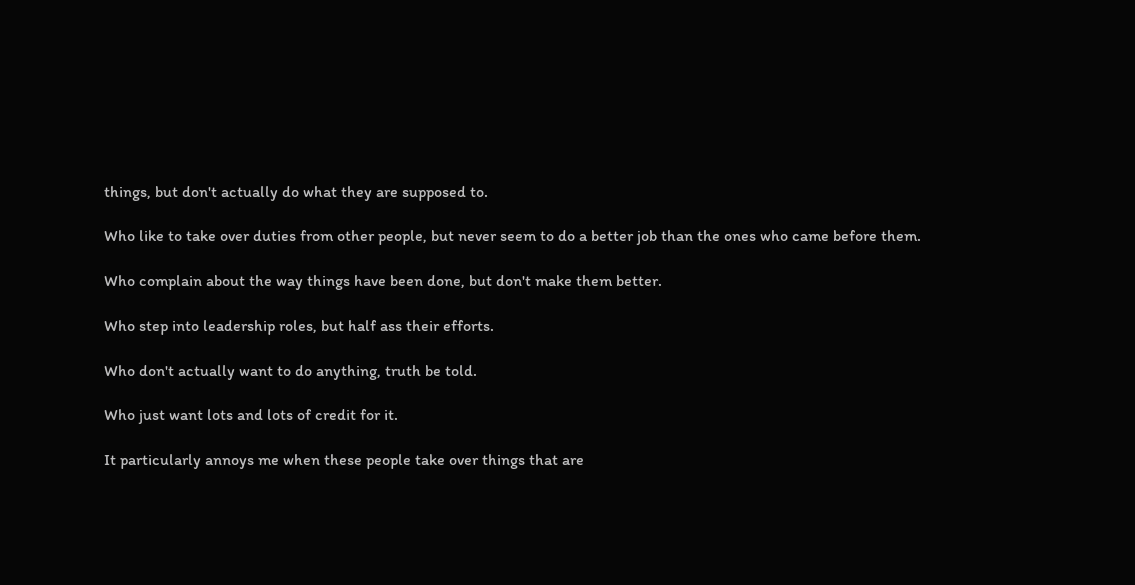things, but don't actually do what they are supposed to.

Who like to take over duties from other people, but never seem to do a better job than the ones who came before them.

Who complain about the way things have been done, but don't make them better.

Who step into leadership roles, but half ass their efforts.

Who don't actually want to do anything, truth be told.

Who just want lots and lots of credit for it.

It particularly annoys me when these people take over things that are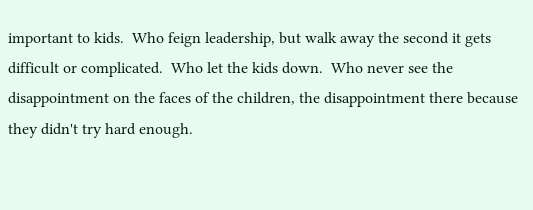important to kids.  Who feign leadership, but walk away the second it gets difficult or complicated.  Who let the kids down.  Who never see the disappointment on the faces of the children, the disappointment there because they didn't try hard enough.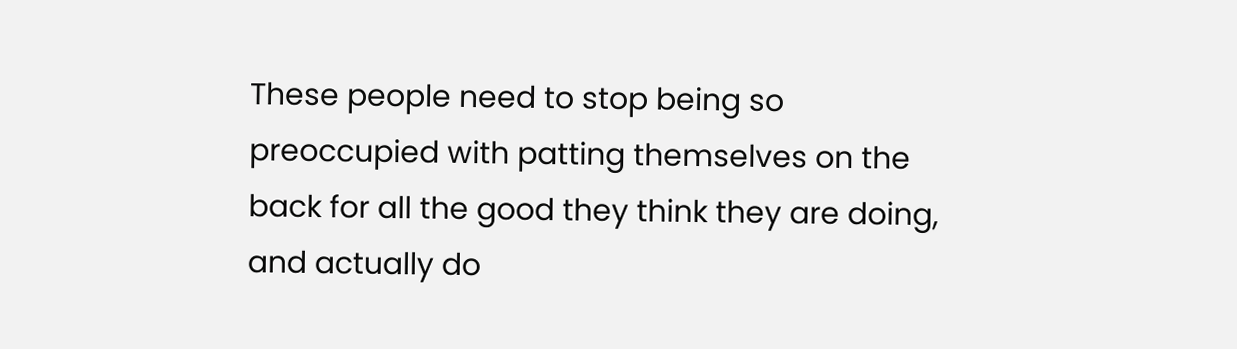These people need to stop being so preoccupied with patting themselves on the back for all the good they think they are doing, and actually do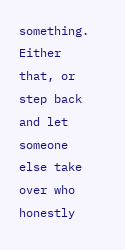something.  Either that, or step back and let someone else take over who honestly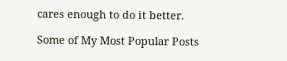cares enough to do it better.

Some of My Most Popular Posts